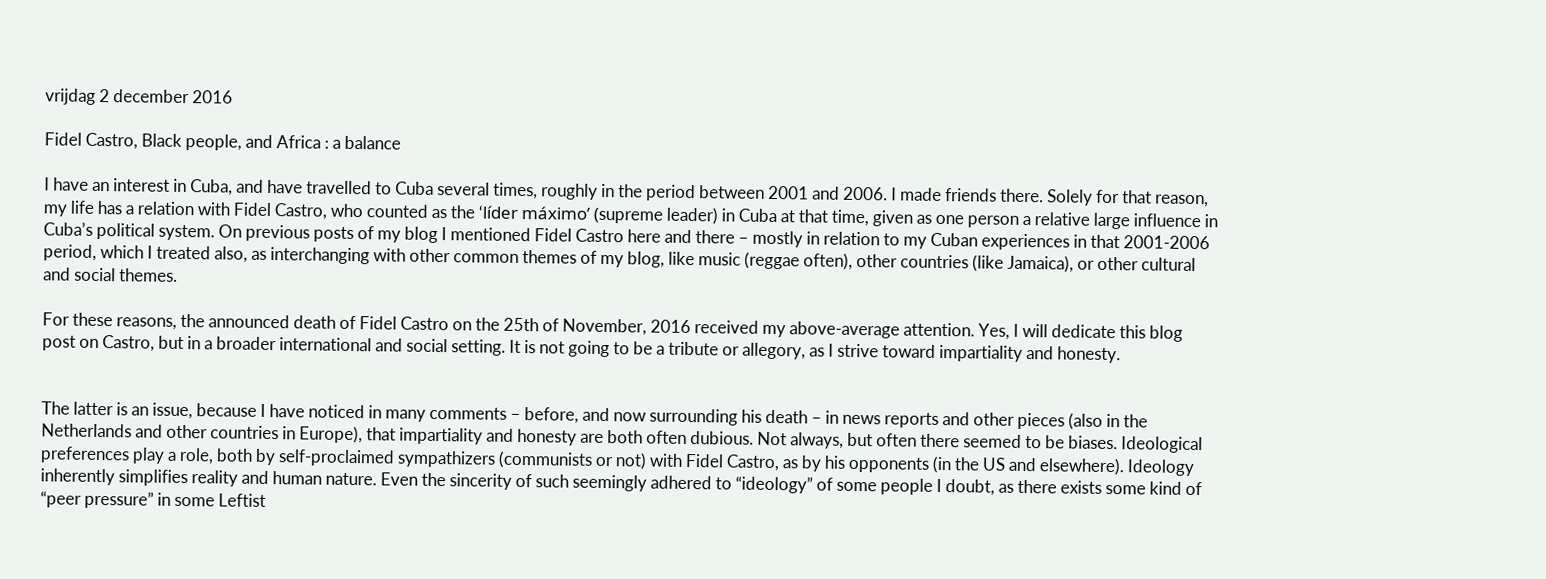vrijdag 2 december 2016

Fidel Castro, Black people, and Africa : a balance

I have an interest in Cuba, and have travelled to Cuba several times, roughly in the period between 2001 and 2006. I made friends there. Solely for that reason, my life has a relation with Fidel Castro, who counted as the ‘líder máximo’ (supreme leader) in Cuba at that time, given as one person a relative large influence in Cuba’s political system. On previous posts of my blog I mentioned Fidel Castro here and there – mostly in relation to my Cuban experiences in that 2001-2006 period, which I treated also, as interchanging with other common themes of my blog, like music (reggae often), other countries (like Jamaica), or other cultural and social themes.

For these reasons, the announced death of Fidel Castro on the 25th of November, 2016 received my above-average attention. Yes, I will dedicate this blog post on Castro, but in a broader international and social setting. It is not going to be a tribute or allegory, as I strive toward impartiality and honesty.


The latter is an issue, because I have noticed in many comments – before, and now surrounding his death – in news reports and other pieces (also in the Netherlands and other countries in Europe), that impartiality and honesty are both often dubious. Not always, but often there seemed to be biases. Ideological preferences play a role, both by self-proclaimed sympathizers (communists or not) with Fidel Castro, as by his opponents (in the US and elsewhere). Ideology inherently simplifies reality and human nature. Even the sincerity of such seemingly adhered to “ideology” of some people I doubt, as there exists some kind of “peer pressure” in some Leftist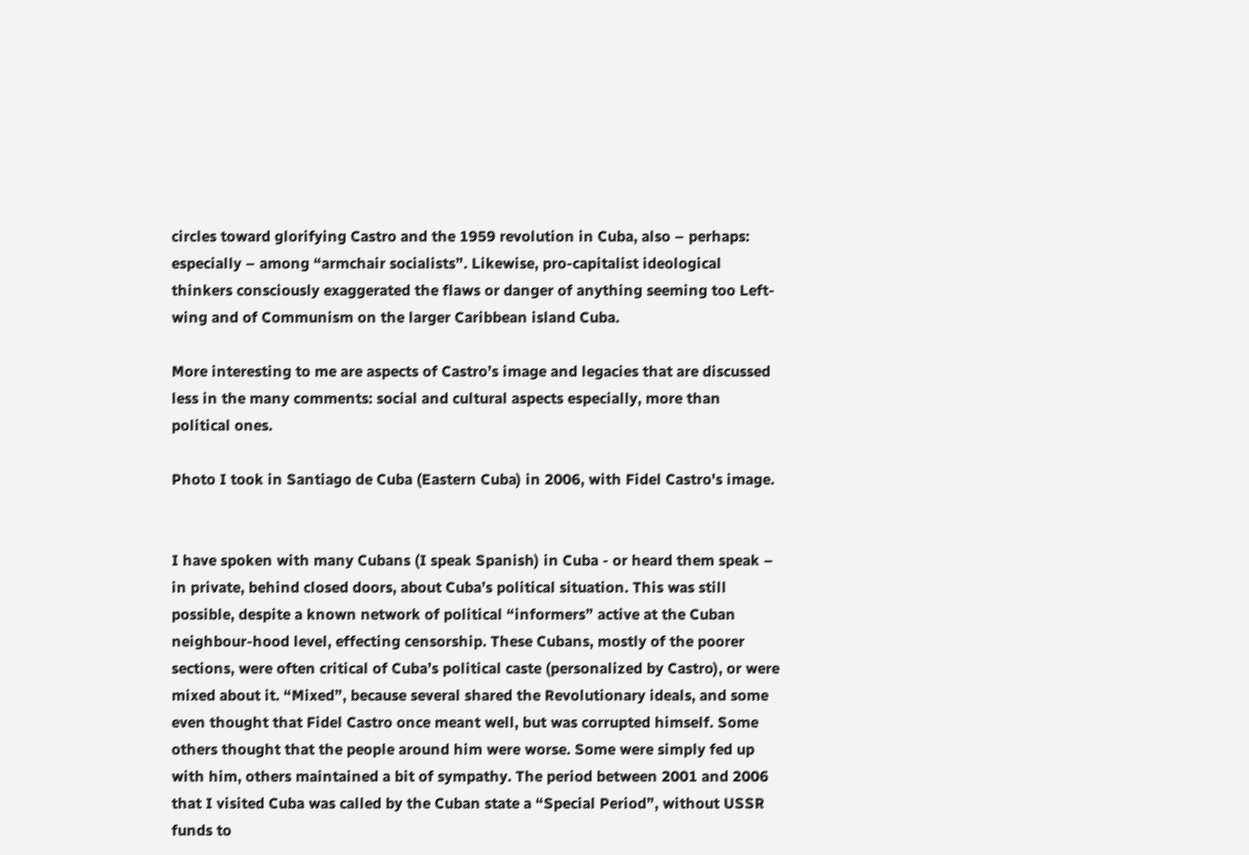circles toward glorifying Castro and the 1959 revolution in Cuba, also – perhaps: especially – among “armchair socialists”. Likewise, pro-capitalist ideological thinkers consciously exaggerated the flaws or danger of anything seeming too Left-wing and of Communism on the larger Caribbean island Cuba.

More interesting to me are aspects of Castro’s image and legacies that are discussed less in the many comments: social and cultural aspects especially, more than political ones.

Photo I took in Santiago de Cuba (Eastern Cuba) in 2006, with Fidel Castro's image.


I have spoken with many Cubans (I speak Spanish) in Cuba - or heard them speak – in private, behind closed doors, about Cuba’s political situation. This was still possible, despite a known network of political “informers” active at the Cuban neighbour-hood level, effecting censorship. These Cubans, mostly of the poorer sections, were often critical of Cuba’s political caste (personalized by Castro), or were mixed about it. “Mixed”, because several shared the Revolutionary ideals, and some even thought that Fidel Castro once meant well, but was corrupted himself. Some others thought that the people around him were worse. Some were simply fed up with him, others maintained a bit of sympathy. The period between 2001 and 2006 that I visited Cuba was called by the Cuban state a “Special Period”, without USSR funds to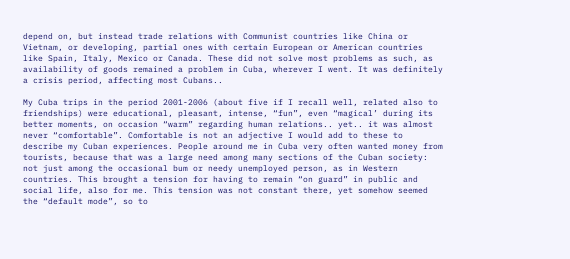depend on, but instead trade relations with Communist countries like China or Vietnam, or developing, partial ones with certain European or American countries like Spain, Italy, Mexico or Canada. These did not solve most problems as such, as availability of goods remained a problem in Cuba, wherever I went. It was definitely a crisis period, affecting most Cubans..

My Cuba trips in the period 2001-2006 (about five if I recall well, related also to friendships) were educational, pleasant, intense, “fun”, even “magical’ during its better moments, on occasion “warm” regarding human relations.. yet.. it was almost never “comfortable”. Comfortable is not an adjective I would add to these to describe my Cuban experiences. People around me in Cuba very often wanted money from tourists, because that was a large need among many sections of the Cuban society: not just among the occasional bum or needy unemployed person, as in Western countries. This brought a tension for having to remain “on guard” in public and social life, also for me. This tension was not constant there, yet somehow seemed the “default mode”, so to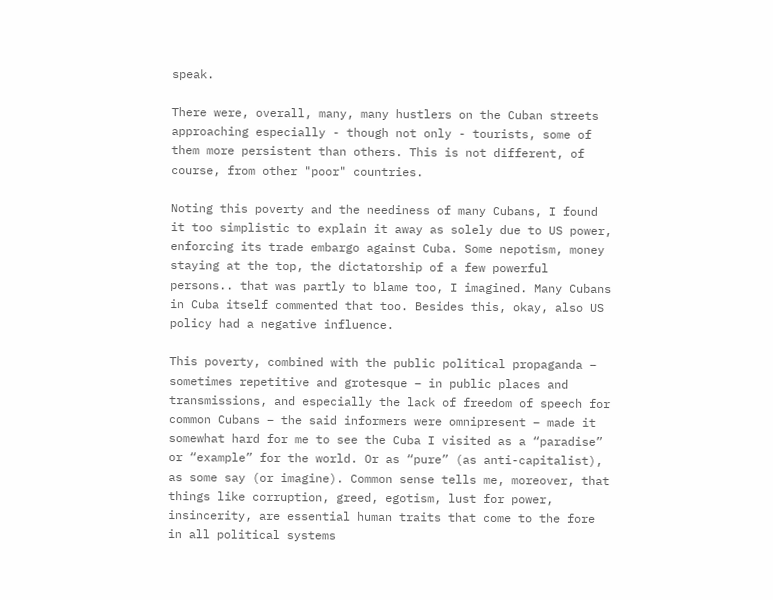speak.

There were, overall, many, many hustlers on the Cuban streets approaching especially - though not only - tourists, some of them more persistent than others. This is not different, of course, from other "poor" countries.

Noting this poverty and the neediness of many Cubans, I found it too simplistic to explain it away as solely due to US power, enforcing its trade embargo against Cuba. Some nepotism, money staying at the top, the dictatorship of a few powerful persons.. that was partly to blame too, I imagined. Many Cubans in Cuba itself commented that too. Besides this, okay, also US policy had a negative influence.

This poverty, combined with the public political propaganda – sometimes repetitive and grotesque – in public places and transmissions, and especially the lack of freedom of speech for common Cubans – the said informers were omnipresent – made it somewhat hard for me to see the Cuba I visited as a “paradise” or “example” for the world. Or as “pure” (as anti-capitalist), as some say (or imagine). Common sense tells me, moreover, that things like corruption, greed, egotism, lust for power, insincerity, are essential human traits that come to the fore in all political systems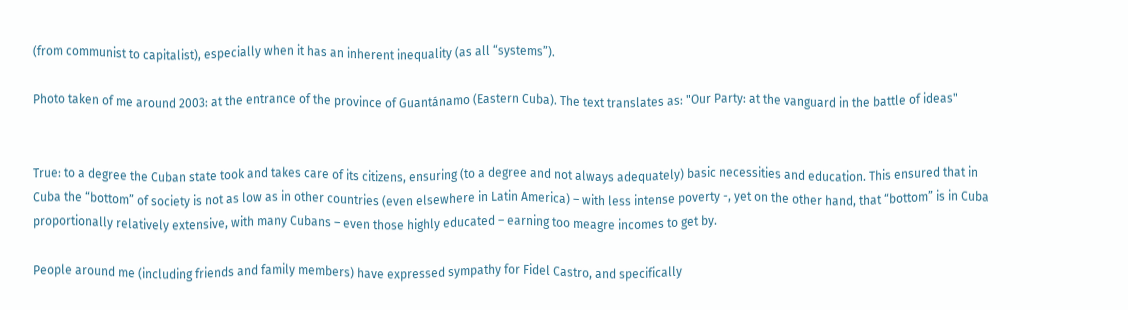(from communist to capitalist), especially when it has an inherent inequality (as all “systems”).

Photo taken of me around 2003: at the entrance of the province of Guantánamo (Eastern Cuba). The text translates as: "Our Party: at the vanguard in the battle of ideas"


True: to a degree the Cuban state took and takes care of its citizens, ensuring (to a degree and not always adequately) basic necessities and education. This ensured that in Cuba the “bottom” of society is not as low as in other countries (even elsewhere in Latin America) – with less intense poverty -, yet on the other hand, that “bottom” is in Cuba proportionally relatively extensive, with many Cubans – even those highly educated – earning too meagre incomes to get by.

People around me (including friends and family members) have expressed sympathy for Fidel Castro, and specifically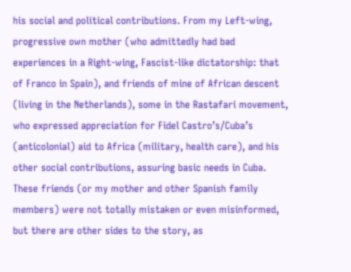his social and political contributions. From my Left-wing, progressive own mother (who admittedly had bad experiences in a Right-wing, Fascist-like dictatorship: that of Franco in Spain), and friends of mine of African descent (living in the Netherlands), some in the Rastafari movement, who expressed appreciation for Fidel Castro’s/Cuba’s (anticolonial) aid to Africa (military, health care), and his other social contributions, assuring basic needs in Cuba. These friends (or my mother and other Spanish family members) were not totally mistaken or even misinformed, but there are other sides to the story, as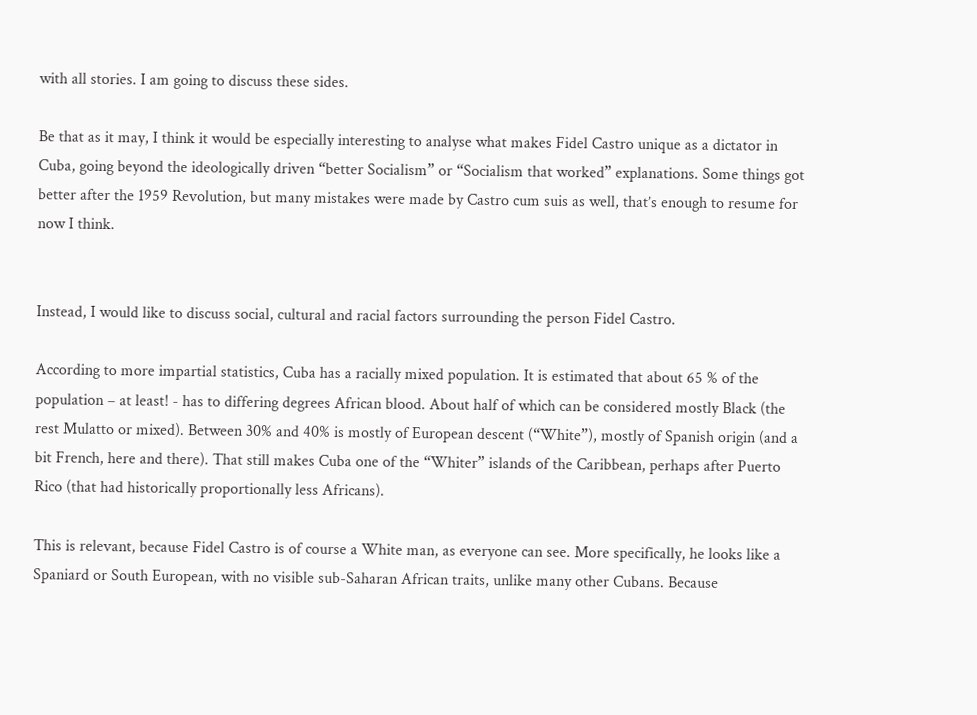with all stories. I am going to discuss these sides.

Be that as it may, I think it would be especially interesting to analyse what makes Fidel Castro unique as a dictator in Cuba, going beyond the ideologically driven “better Socialism” or “Socialism that worked” explanations. Some things got better after the 1959 Revolution, but many mistakes were made by Castro cum suis as well, that’s enough to resume for now I think.


Instead, I would like to discuss social, cultural and racial factors surrounding the person Fidel Castro.

According to more impartial statistics, Cuba has a racially mixed population. It is estimated that about 65 % of the population – at least! - has to differing degrees African blood. About half of which can be considered mostly Black (the rest Mulatto or mixed). Between 30% and 40% is mostly of European descent (“White”), mostly of Spanish origin (and a bit French, here and there). That still makes Cuba one of the “Whiter” islands of the Caribbean, perhaps after Puerto Rico (that had historically proportionally less Africans).

This is relevant, because Fidel Castro is of course a White man, as everyone can see. More specifically, he looks like a Spaniard or South European, with no visible sub-Saharan African traits, unlike many other Cubans. Because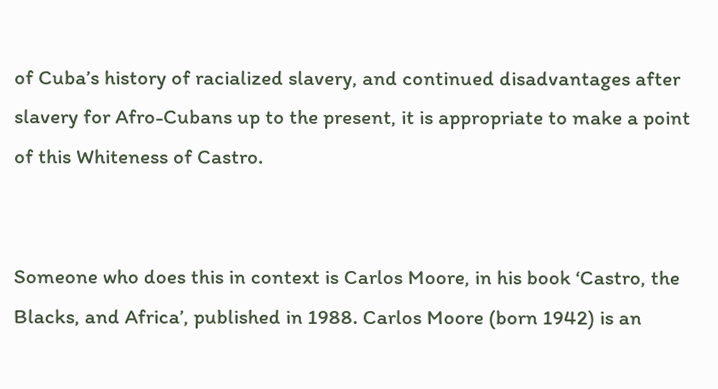of Cuba’s history of racialized slavery, and continued disadvantages after slavery for Afro-Cubans up to the present, it is appropriate to make a point of this Whiteness of Castro.


Someone who does this in context is Carlos Moore, in his book ‘Castro, the Blacks, and Africa’, published in 1988. Carlos Moore (born 1942) is an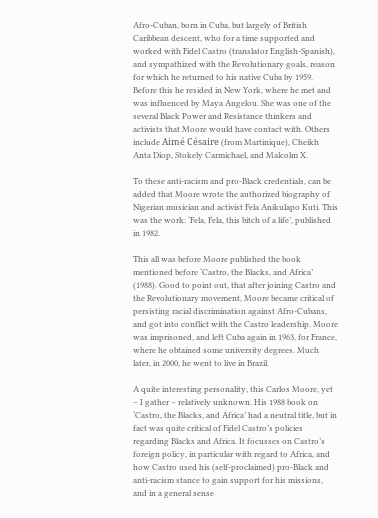Afro-Cuban, born in Cuba, but largely of British Caribbean descent, who for a time supported and worked with Fidel Castro (translator English-Spanish), and sympathized with the Revolutionary goals, reason for which he returned to his native Cuba by 1959. Before this he resided in New York, where he met and was influenced by Maya Angelou. She was one of the several Black Power and Resistance thinkers and activists that Moore would have contact with. Others include Aimé Césaire (from Martinique), Cheikh Anta Diop, Stokely Carmichael, and Malcolm X.

To these anti-racism and pro-Black credentials, can be added that Moore wrote the authorized biography of Nigerian musician and activist Fela Anikulapo Kuti. This was the work: ‘Fela, Fela, this bitch of a life’, published in 1982.

This all was before Moore published the book mentioned before ‘Castro, the Blacks, and Africa’ (1988). Good to point out, that after joining Castro and the Revolutionary movement, Moore became critical of persisting racial discrimination against Afro-Cubans, and got into conflict with the Castro leadership. Moore was imprisoned, and left Cuba again in 1963, for France, where he obtained some university degrees. Much later, in 2000, he went to live in Brazil.

A quite interesting personality, this Carlos Moore, yet – I gather – relatively unknown. His 1988 book on ‘Castro, the Blacks, and Africa’ had a neutral title, but in fact was quite critical of Fidel Castro’s policies regarding Blacks and Africa. It focusses on Castro’s foreign policy, in particular with regard to Africa, and how Castro used his (self-proclaimed) pro-Black and anti-racism stance to gain support for his missions, and in a general sense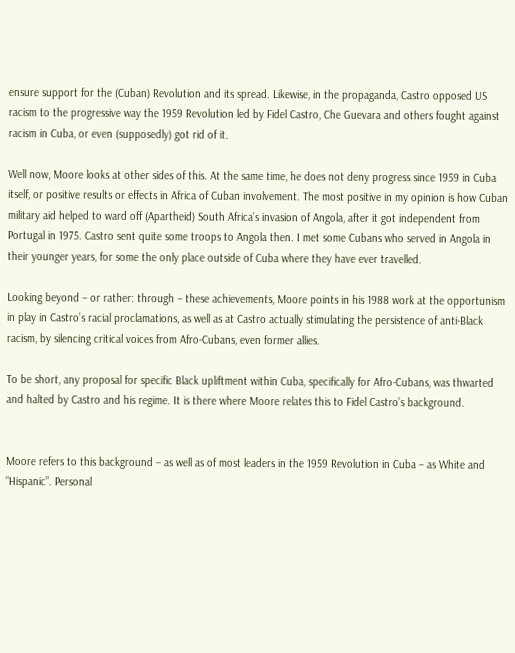ensure support for the (Cuban) Revolution and its spread. Likewise, in the propaganda, Castro opposed US racism to the progressive way the 1959 Revolution led by Fidel Castro, Che Guevara and others fought against racism in Cuba, or even (supposedly) got rid of it.

Well now, Moore looks at other sides of this. At the same time, he does not deny progress since 1959 in Cuba itself, or positive results or effects in Africa of Cuban involvement. The most positive in my opinion is how Cuban military aid helped to ward off (Apartheid) South Africa’s invasion of Angola, after it got independent from Portugal in 1975. Castro sent quite some troops to Angola then. I met some Cubans who served in Angola in their younger years, for some the only place outside of Cuba where they have ever travelled.

Looking beyond – or rather: through – these achievements, Moore points in his 1988 work at the opportunism in play in Castro’s racial proclamations, as well as at Castro actually stimulating the persistence of anti-Black racism, by silencing critical voices from Afro-Cubans, even former allies.

To be short, any proposal for specific Black upliftment within Cuba, specifically for Afro-Cubans, was thwarted and halted by Castro and his regime. It is there where Moore relates this to Fidel Castro’s background.


Moore refers to this background – as well as of most leaders in the 1959 Revolution in Cuba – as White and “Hispanic”. Personal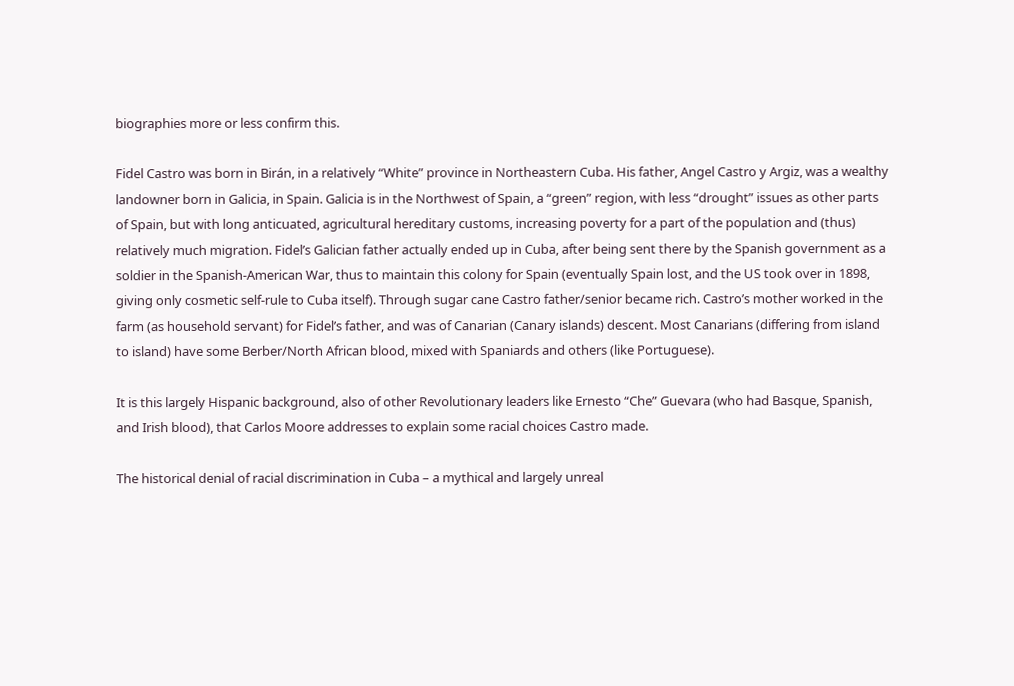biographies more or less confirm this.

Fidel Castro was born in Birán, in a relatively “White” province in Northeastern Cuba. His father, Angel Castro y Argiz, was a wealthy landowner born in Galicia, in Spain. Galicia is in the Northwest of Spain, a “green” region, with less “drought” issues as other parts of Spain, but with long anticuated, agricultural hereditary customs, increasing poverty for a part of the population and (thus) relatively much migration. Fidel’s Galician father actually ended up in Cuba, after being sent there by the Spanish government as a soldier in the Spanish-American War, thus to maintain this colony for Spain (eventually Spain lost, and the US took over in 1898, giving only cosmetic self-rule to Cuba itself). Through sugar cane Castro father/senior became rich. Castro’s mother worked in the farm (as household servant) for Fidel’s father, and was of Canarian (Canary islands) descent. Most Canarians (differing from island to island) have some Berber/North African blood, mixed with Spaniards and others (like Portuguese).

It is this largely Hispanic background, also of other Revolutionary leaders like Ernesto “Che” Guevara (who had Basque, Spanish, and Irish blood), that Carlos Moore addresses to explain some racial choices Castro made.

The historical denial of racial discrimination in Cuba – a mythical and largely unreal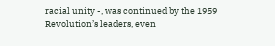racial unity -, was continued by the 1959 Revolution’s leaders, even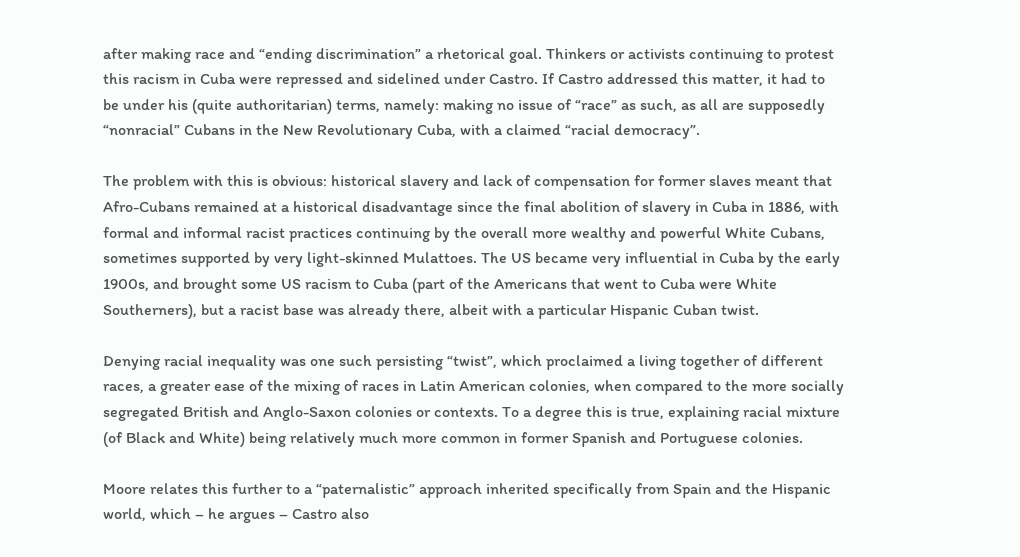after making race and “ending discrimination” a rhetorical goal. Thinkers or activists continuing to protest this racism in Cuba were repressed and sidelined under Castro. If Castro addressed this matter, it had to be under his (quite authoritarian) terms, namely: making no issue of “race” as such, as all are supposedly “nonracial” Cubans in the New Revolutionary Cuba, with a claimed “racial democracy”.

The problem with this is obvious: historical slavery and lack of compensation for former slaves meant that Afro-Cubans remained at a historical disadvantage since the final abolition of slavery in Cuba in 1886, with formal and informal racist practices continuing by the overall more wealthy and powerful White Cubans, sometimes supported by very light-skinned Mulattoes. The US became very influential in Cuba by the early 1900s, and brought some US racism to Cuba (part of the Americans that went to Cuba were White Southerners), but a racist base was already there, albeit with a particular Hispanic Cuban twist.

Denying racial inequality was one such persisting “twist”, which proclaimed a living together of different races, a greater ease of the mixing of races in Latin American colonies, when compared to the more socially segregated British and Anglo-Saxon colonies or contexts. To a degree this is true, explaining racial mixture (of Black and White) being relatively much more common in former Spanish and Portuguese colonies.

Moore relates this further to a “paternalistic” approach inherited specifically from Spain and the Hispanic world, which – he argues – Castro also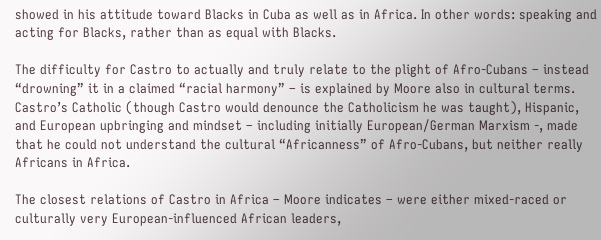showed in his attitude toward Blacks in Cuba as well as in Africa. In other words: speaking and acting for Blacks, rather than as equal with Blacks.

The difficulty for Castro to actually and truly relate to the plight of Afro-Cubans – instead “drowning” it in a claimed “racial harmony” – is explained by Moore also in cultural terms. Castro’s Catholic (though Castro would denounce the Catholicism he was taught), Hispanic, and European upbringing and mindset – including initially European/German Marxism -, made that he could not understand the cultural “Africanness” of Afro-Cubans, but neither really Africans in Africa.

The closest relations of Castro in Africa – Moore indicates – were either mixed-raced or culturally very European-influenced African leaders,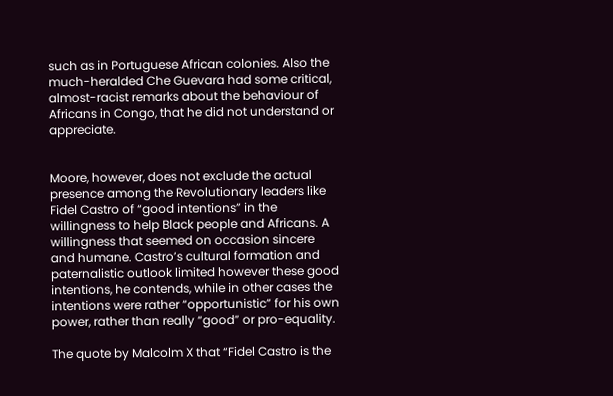such as in Portuguese African colonies. Also the much-heralded Che Guevara had some critical, almost-racist remarks about the behaviour of Africans in Congo, that he did not understand or appreciate.


Moore, however, does not exclude the actual presence among the Revolutionary leaders like Fidel Castro of “good intentions” in the willingness to help Black people and Africans. A willingness that seemed on occasion sincere and humane. Castro’s cultural formation and paternalistic outlook limited however these good intentions, he contends, while in other cases the intentions were rather “opportunistic” for his own power, rather than really “good” or pro-equality.

The quote by Malcolm X that “Fidel Castro is the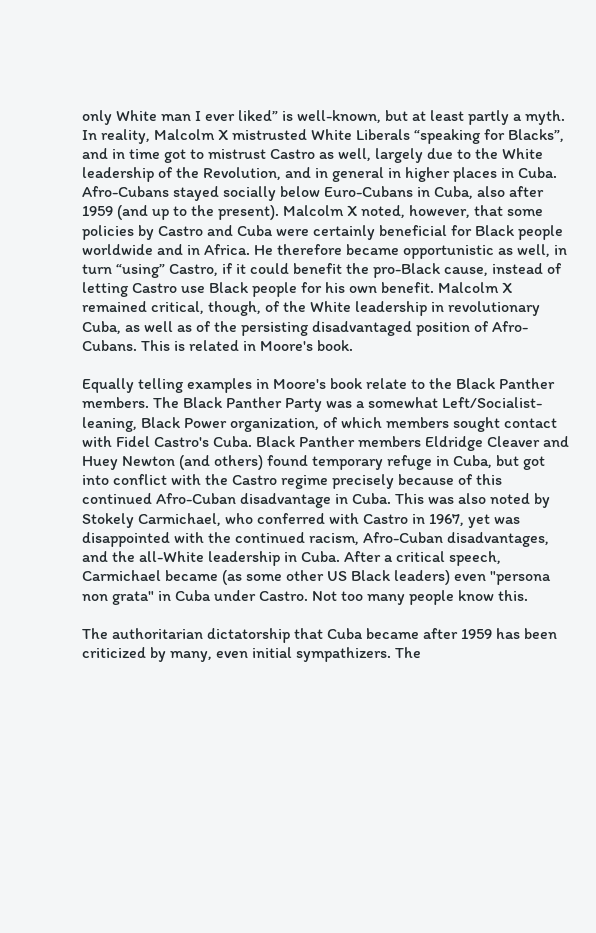only White man I ever liked” is well-known, but at least partly a myth. In reality, Malcolm X mistrusted White Liberals “speaking for Blacks”, and in time got to mistrust Castro as well, largely due to the White leadership of the Revolution, and in general in higher places in Cuba. Afro-Cubans stayed socially below Euro-Cubans in Cuba, also after 1959 (and up to the present). Malcolm X noted, however, that some policies by Castro and Cuba were certainly beneficial for Black people worldwide and in Africa. He therefore became opportunistic as well, in turn “using” Castro, if it could benefit the pro-Black cause, instead of letting Castro use Black people for his own benefit. Malcolm X remained critical, though, of the White leadership in revolutionary Cuba, as well as of the persisting disadvantaged position of Afro-Cubans. This is related in Moore's book.

Equally telling examples in Moore's book relate to the Black Panther members. The Black Panther Party was a somewhat Left/Socialist-leaning, Black Power organization, of which members sought contact with Fidel Castro's Cuba. Black Panther members Eldridge Cleaver and Huey Newton (and others) found temporary refuge in Cuba, but got into conflict with the Castro regime precisely because of this continued Afro-Cuban disadvantage in Cuba. This was also noted by Stokely Carmichael, who conferred with Castro in 1967, yet was disappointed with the continued racism, Afro-Cuban disadvantages, and the all-White leadership in Cuba. After a critical speech, Carmichael became (as some other US Black leaders) even "persona non grata" in Cuba under Castro. Not too many people know this.

The authoritarian dictatorship that Cuba became after 1959 has been criticized by many, even initial sympathizers. The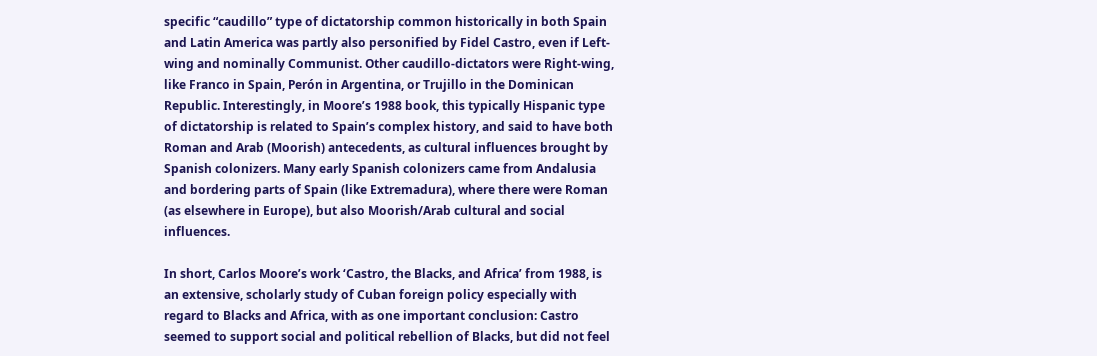specific “caudillo” type of dictatorship common historically in both Spain and Latin America was partly also personified by Fidel Castro, even if Left-wing and nominally Communist. Other caudillo-dictators were Right-wing, like Franco in Spain, Perón in Argentina, or Trujillo in the Dominican Republic. Interestingly, in Moore’s 1988 book, this typically Hispanic type of dictatorship is related to Spain’s complex history, and said to have both Roman and Arab (Moorish) antecedents, as cultural influences brought by Spanish colonizers. Many early Spanish colonizers came from Andalusia and bordering parts of Spain (like Extremadura), where there were Roman (as elsewhere in Europe), but also Moorish/Arab cultural and social influences.

In short, Carlos Moore’s work ‘Castro, the Blacks, and Africa’ from 1988, is an extensive, scholarly study of Cuban foreign policy especially with regard to Blacks and Africa, with as one important conclusion: Castro seemed to support social and political rebellion of Blacks, but did not feel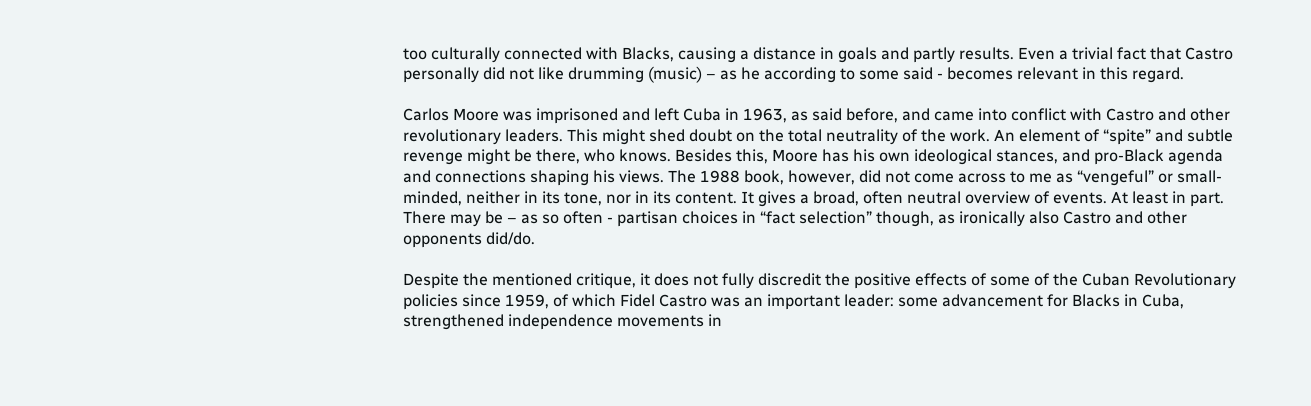too culturally connected with Blacks, causing a distance in goals and partly results. Even a trivial fact that Castro personally did not like drumming (music) – as he according to some said - becomes relevant in this regard.

Carlos Moore was imprisoned and left Cuba in 1963, as said before, and came into conflict with Castro and other revolutionary leaders. This might shed doubt on the total neutrality of the work. An element of “spite” and subtle revenge might be there, who knows. Besides this, Moore has his own ideological stances, and pro-Black agenda and connections shaping his views. The 1988 book, however, did not come across to me as “vengeful” or small-minded, neither in its tone, nor in its content. It gives a broad, often neutral overview of events. At least in part. There may be – as so often - partisan choices in “fact selection” though, as ironically also Castro and other opponents did/do.

Despite the mentioned critique, it does not fully discredit the positive effects of some of the Cuban Revolutionary policies since 1959, of which Fidel Castro was an important leader: some advancement for Blacks in Cuba, strengthened independence movements in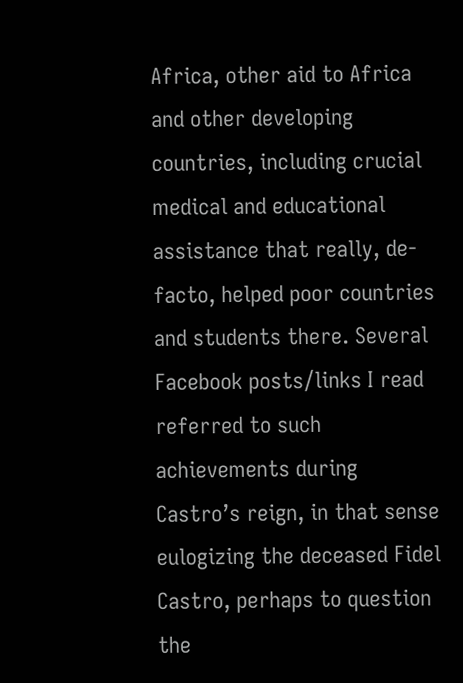Africa, other aid to Africa and other developing countries, including crucial medical and educational assistance that really, de-facto, helped poor countries and students there. Several Facebook posts/links I read referred to such achievements during Castro’s reign, in that sense eulogizing the deceased Fidel Castro, perhaps to question the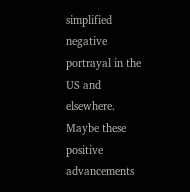simplified negative portrayal in the US and elsewhere. Maybe these positive advancements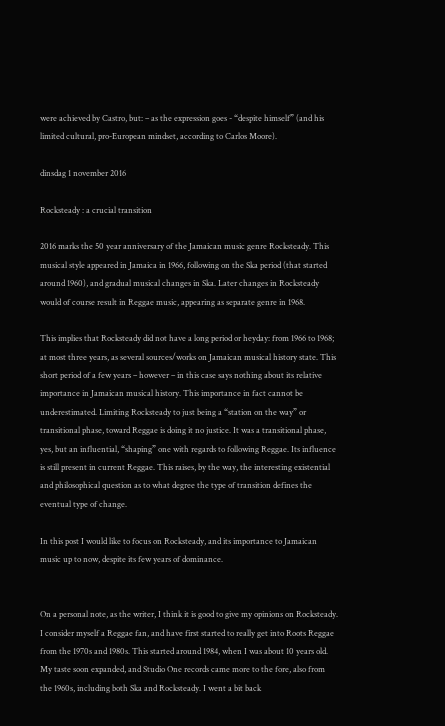were achieved by Castro, but: – as the expression goes - “despite himself” (and his limited cultural, pro-European mindset, according to Carlos Moore).

dinsdag 1 november 2016

Rocksteady : a crucial transition

2016 marks the 50 year anniversary of the Jamaican music genre Rocksteady. This musical style appeared in Jamaica in 1966, following on the Ska period (that started around 1960), and gradual musical changes in Ska. Later changes in Rocksteady would of course result in Reggae music, appearing as separate genre in 1968.

This implies that Rocksteady did not have a long period or heyday: from 1966 to 1968; at most three years, as several sources/works on Jamaican musical history state. This short period of a few years – however – in this case says nothing about its relative importance in Jamaican musical history. This importance in fact cannot be underestimated. Limiting Rocksteady to just being a “station on the way” or transitional phase, toward Reggae is doing it no justice. It was a transitional phase, yes, but an influential, “shaping” one with regards to following Reggae. Its influence is still present in current Reggae. This raises, by the way, the interesting existential and philosophical question as to what degree the type of transition defines the eventual type of change.

In this post I would like to focus on Rocksteady, and its importance to Jamaican music up to now, despite its few years of dominance.


On a personal note, as the writer, I think it is good to give my opinions on Rocksteady. I consider myself a Reggae fan, and have first started to really get into Roots Reggae from the 1970s and 1980s. This started around 1984, when I was about 10 years old. My taste soon expanded, and Studio One records came more to the fore, also from the 1960s, including both Ska and Rocksteady. I went a bit back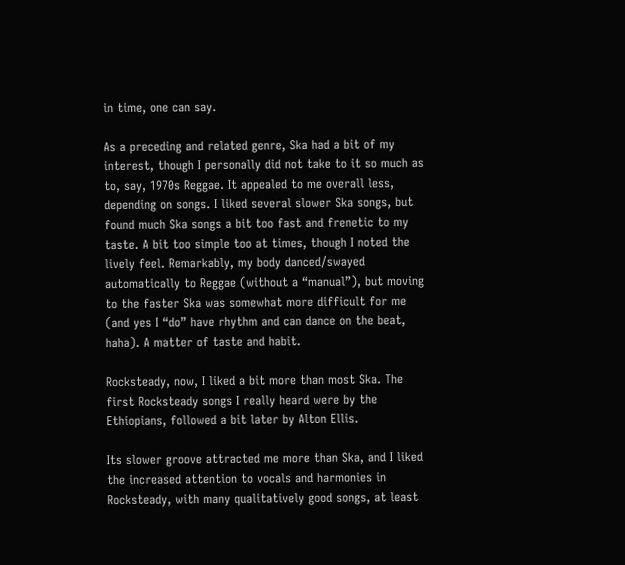in time, one can say.

As a preceding and related genre, Ska had a bit of my interest, though I personally did not take to it so much as to, say, 1970s Reggae. It appealed to me overall less, depending on songs. I liked several slower Ska songs, but found much Ska songs a bit too fast and frenetic to my taste. A bit too simple too at times, though I noted the lively feel. Remarkably, my body danced/swayed automatically to Reggae (without a “manual”), but moving to the faster Ska was somewhat more difficult for me (and yes I “do” have rhythm and can dance on the beat, haha). A matter of taste and habit.

Rocksteady, now, I liked a bit more than most Ska. The first Rocksteady songs I really heard were by the Ethiopians, followed a bit later by Alton Ellis.

Its slower groove attracted me more than Ska, and I liked the increased attention to vocals and harmonies in Rocksteady, with many qualitatively good songs, at least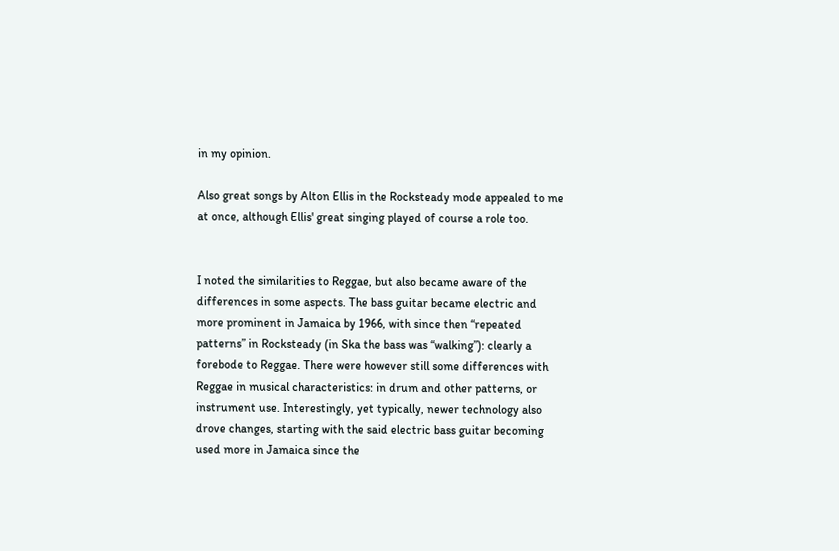in my opinion.

Also great songs by Alton Ellis in the Rocksteady mode appealed to me at once, although Ellis' great singing played of course a role too.


I noted the similarities to Reggae, but also became aware of the differences in some aspects. The bass guitar became electric and more prominent in Jamaica by 1966, with since then “repeated patterns” in Rocksteady (in Ska the bass was “walking”): clearly a forebode to Reggae. There were however still some differences with Reggae in musical characteristics: in drum and other patterns, or instrument use. Interestingly, yet typically, newer technology also drove changes, starting with the said electric bass guitar becoming used more in Jamaica since the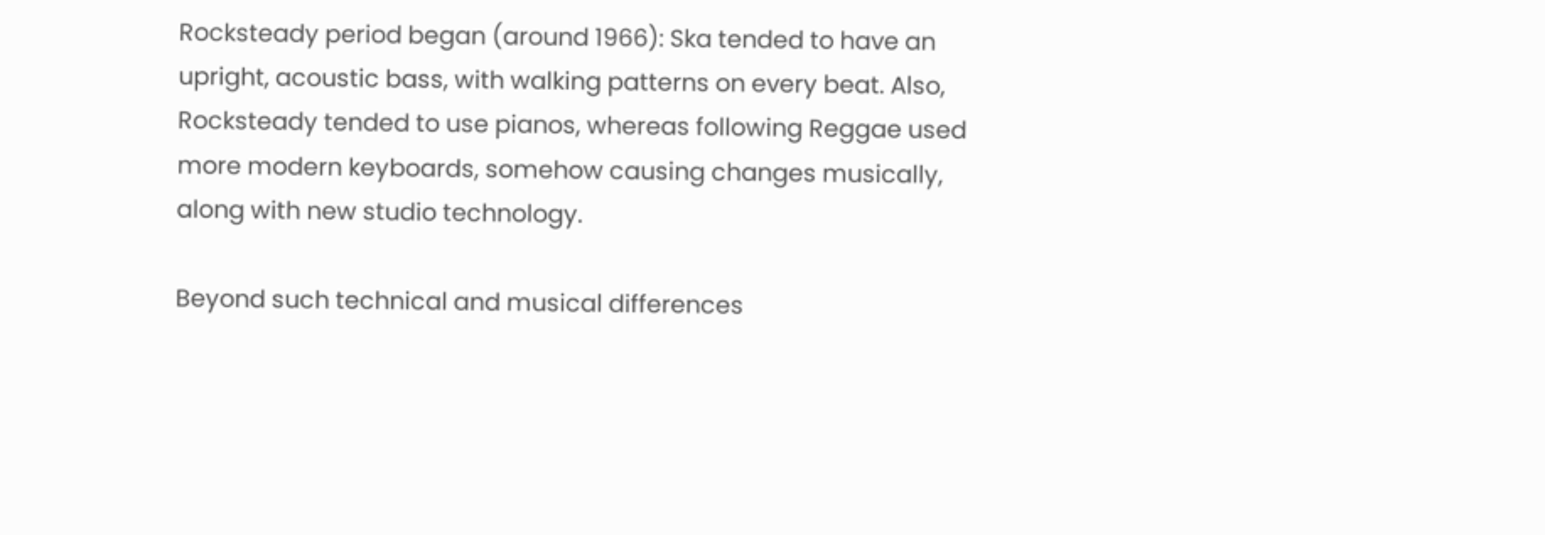Rocksteady period began (around 1966): Ska tended to have an upright, acoustic bass, with walking patterns on every beat. Also, Rocksteady tended to use pianos, whereas following Reggae used more modern keyboards, somehow causing changes musically, along with new studio technology.

Beyond such technical and musical differences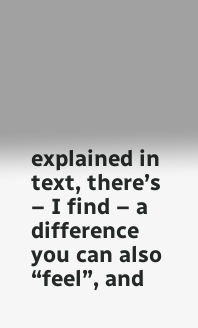explained in text, there’s – I find – a difference you can also “feel”, and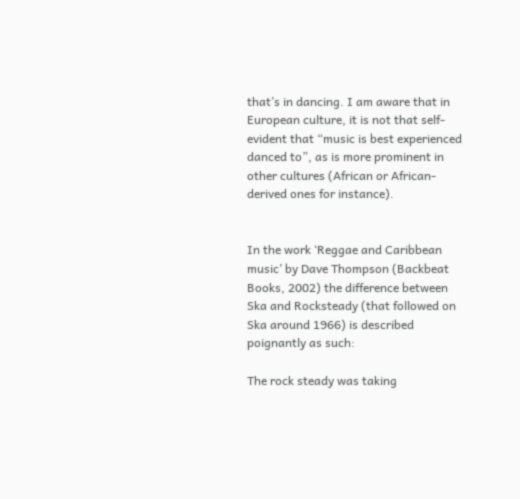that’s in dancing. I am aware that in European culture, it is not that self-evident that “music is best experienced danced to”, as is more prominent in other cultures (African or African-derived ones for instance).


In the work ‘Reggae and Caribbean music’ by Dave Thompson (Backbeat Books, 2002) the difference between Ska and Rocksteady (that followed on Ska around 1966) is described poignantly as such:

The rock steady was taking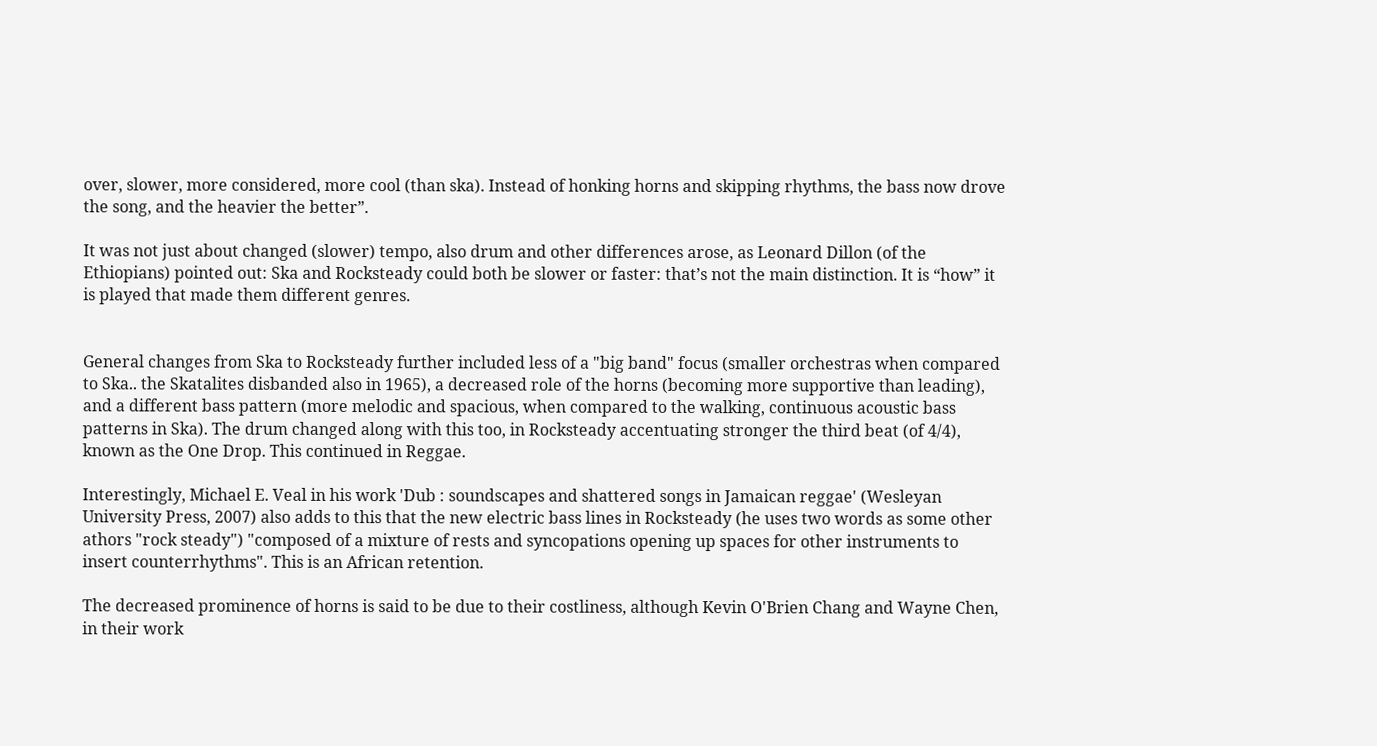over, slower, more considered, more cool (than ska). Instead of honking horns and skipping rhythms, the bass now drove the song, and the heavier the better”.

It was not just about changed (slower) tempo, also drum and other differences arose, as Leonard Dillon (of the Ethiopians) pointed out: Ska and Rocksteady could both be slower or faster: that’s not the main distinction. It is “how” it is played that made them different genres.


General changes from Ska to Rocksteady further included less of a "big band" focus (smaller orchestras when compared to Ska.. the Skatalites disbanded also in 1965), a decreased role of the horns (becoming more supportive than leading), and a different bass pattern (more melodic and spacious, when compared to the walking, continuous acoustic bass patterns in Ska). The drum changed along with this too, in Rocksteady accentuating stronger the third beat (of 4/4), known as the One Drop. This continued in Reggae.

Interestingly, Michael E. Veal in his work 'Dub : soundscapes and shattered songs in Jamaican reggae' (Wesleyan University Press, 2007) also adds to this that the new electric bass lines in Rocksteady (he uses two words as some other athors "rock steady") "composed of a mixture of rests and syncopations opening up spaces for other instruments to insert counterrhythms". This is an African retention.

The decreased prominence of horns is said to be due to their costliness, although Kevin O'Brien Chang and Wayne Chen, in their work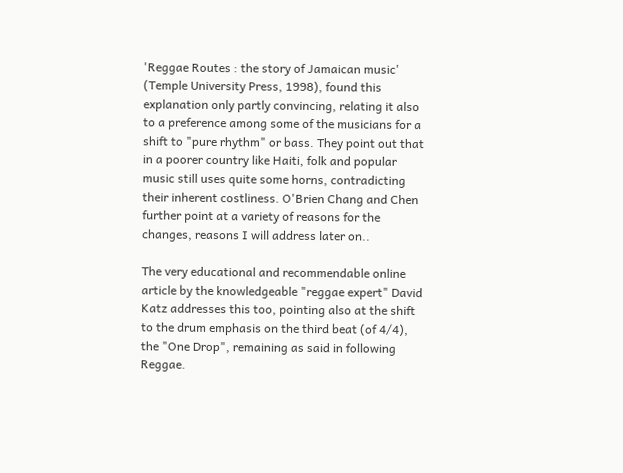'Reggae Routes : the story of Jamaican music' (Temple University Press, 1998), found this explanation only partly convincing, relating it also to a preference among some of the musicians for a shift to "pure rhythm" or bass. They point out that in a poorer country like Haiti, folk and popular music still uses quite some horns, contradicting their inherent costliness. O'Brien Chang and Chen further point at a variety of reasons for the changes, reasons I will address later on..

The very educational and recommendable online article by the knowledgeable "reggae expert" David Katz addresses this too, pointing also at the shift to the drum emphasis on the third beat (of 4/4), the "One Drop", remaining as said in following Reggae.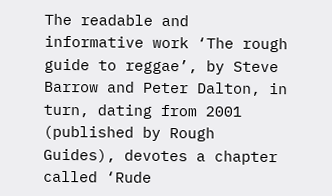The readable and informative work ‘The rough guide to reggae’, by Steve Barrow and Peter Dalton, in turn, dating from 2001 (published by Rough Guides), devotes a chapter called ‘Rude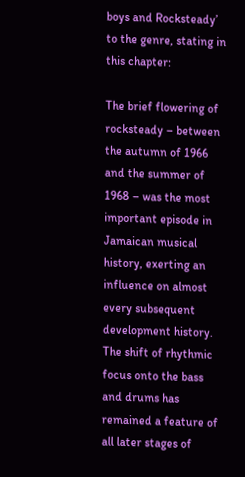boys and Rocksteady’ to the genre, stating in this chapter:

The brief flowering of rocksteady – between the autumn of 1966 and the summer of 1968 – was the most important episode in Jamaican musical history, exerting an influence on almost every subsequent development history. The shift of rhythmic focus onto the bass and drums has remained a feature of all later stages of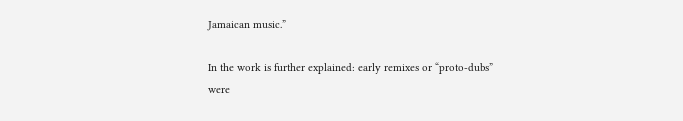Jamaican music.”

In the work is further explained: early remixes or “proto-dubs” were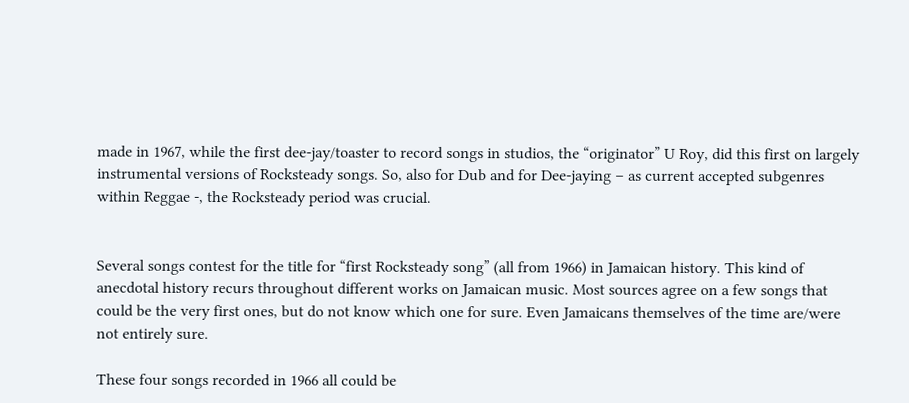made in 1967, while the first dee-jay/toaster to record songs in studios, the “originator” U Roy, did this first on largely instrumental versions of Rocksteady songs. So, also for Dub and for Dee-jaying – as current accepted subgenres within Reggae -, the Rocksteady period was crucial.


Several songs contest for the title for “first Rocksteady song” (all from 1966) in Jamaican history. This kind of anecdotal history recurs throughout different works on Jamaican music. Most sources agree on a few songs that could be the very first ones, but do not know which one for sure. Even Jamaicans themselves of the time are/were not entirely sure.

These four songs recorded in 1966 all could be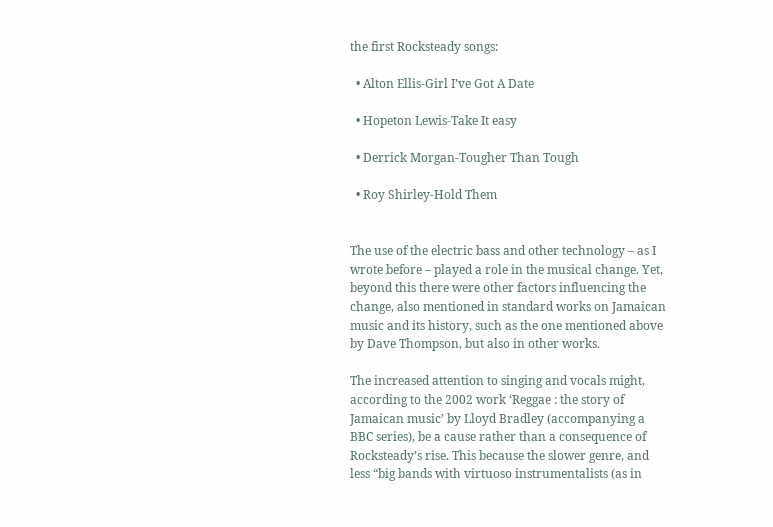the first Rocksteady songs:

  • Alton Ellis-Girl I’ve Got A Date

  • Hopeton Lewis-Take It easy

  • Derrick Morgan-Tougher Than Tough

  • Roy Shirley-Hold Them


The use of the electric bass and other technology – as I wrote before – played a role in the musical change. Yet, beyond this there were other factors influencing the change, also mentioned in standard works on Jamaican music and its history, such as the one mentioned above by Dave Thompson, but also in other works.

The increased attention to singing and vocals might, according to the 2002 work ‘Reggae : the story of Jamaican music’ by Lloyd Bradley (accompanying a BBC series), be a cause rather than a consequence of Rocksteady’s rise. This because the slower genre, and less “big bands with virtuoso instrumentalists (as in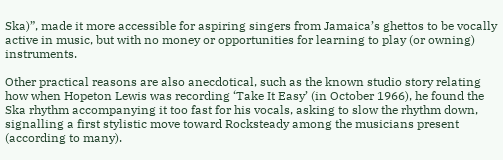Ska)”, made it more accessible for aspiring singers from Jamaica’s ghettos to be vocally active in music, but with no money or opportunities for learning to play (or owning) instruments.

Other practical reasons are also anecdotical, such as the known studio story relating how when Hopeton Lewis was recording ‘Take It Easy’ (in October 1966), he found the Ska rhythm accompanying it too fast for his vocals, asking to slow the rhythm down, signalling a first stylistic move toward Rocksteady among the musicians present (according to many).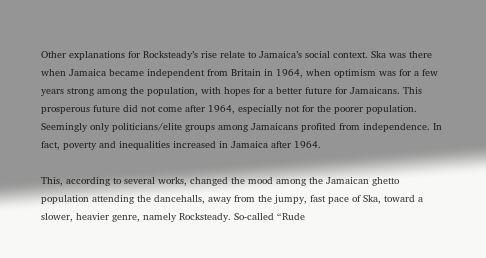Other explanations for Rocksteady’s rise relate to Jamaica’s social context. Ska was there when Jamaica became independent from Britain in 1964, when optimism was for a few years strong among the population, with hopes for a better future for Jamaicans. This prosperous future did not come after 1964, especially not for the poorer population. Seemingly only politicians/elite groups among Jamaicans profited from independence. In fact, poverty and inequalities increased in Jamaica after 1964.

This, according to several works, changed the mood among the Jamaican ghetto population attending the dancehalls, away from the jumpy, fast pace of Ska, toward a slower, heavier genre, namely Rocksteady. So-called “Rude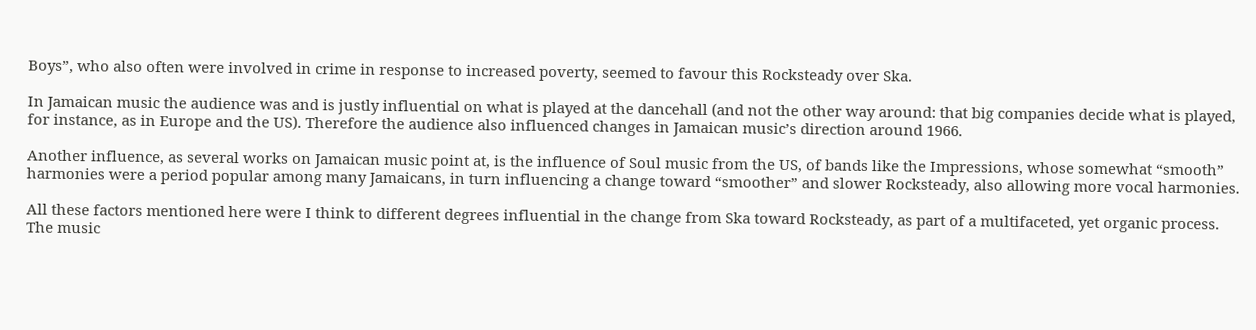Boys”, who also often were involved in crime in response to increased poverty, seemed to favour this Rocksteady over Ska.

In Jamaican music the audience was and is justly influential on what is played at the dancehall (and not the other way around: that big companies decide what is played, for instance, as in Europe and the US). Therefore the audience also influenced changes in Jamaican music’s direction around 1966.

Another influence, as several works on Jamaican music point at, is the influence of Soul music from the US, of bands like the Impressions, whose somewhat “smooth” harmonies were a period popular among many Jamaicans, in turn influencing a change toward “smoother” and slower Rocksteady, also allowing more vocal harmonies.

All these factors mentioned here were I think to different degrees influential in the change from Ska toward Rocksteady, as part of a multifaceted, yet organic process. The music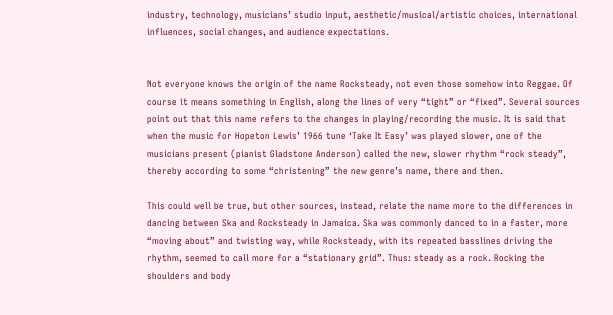industry, technology, musicians’ studio input, aesthetic/musical/artistic choices, international influences, social changes, and audience expectations.


Not everyone knows the origin of the name Rocksteady, not even those somehow into Reggae. Of course it means something in English, along the lines of very “tight” or “fixed”. Several sources point out that this name refers to the changes in playing/recording the music. It is said that when the music for Hopeton Lewis’ 1966 tune ‘Take It Easy’ was played slower, one of the musicians present (pianist Gladstone Anderson) called the new, slower rhythm “rock steady”, thereby according to some “christening” the new genre’s name, there and then.

This could well be true, but other sources, instead, relate the name more to the differences in dancing between Ska and Rocksteady in Jamaica. Ska was commonly danced to in a faster, more “moving about” and twisting way, while Rocksteady, with its repeated basslines driving the rhythm, seemed to call more for a “stationary grid”. Thus: steady as a rock. Rocking the shoulders and body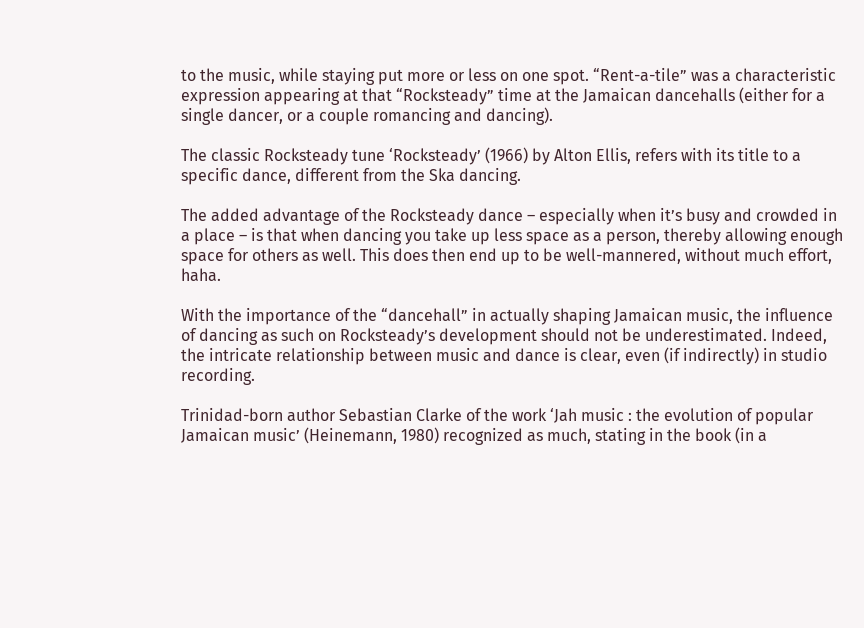to the music, while staying put more or less on one spot. “Rent-a-tile” was a characteristic expression appearing at that “Rocksteady” time at the Jamaican dancehalls (either for a single dancer, or a couple romancing and dancing).

The classic Rocksteady tune ‘Rocksteady’ (1966) by Alton Ellis, refers with its title to a specific dance, different from the Ska dancing.

The added advantage of the Rocksteady dance – especially when it’s busy and crowded in a place – is that when dancing you take up less space as a person, thereby allowing enough space for others as well. This does then end up to be well-mannered, without much effort, haha.

With the importance of the “dancehall” in actually shaping Jamaican music, the influence of dancing as such on Rocksteady’s development should not be underestimated. Indeed, the intricate relationship between music and dance is clear, even (if indirectly) in studio recording.

Trinidad-born author Sebastian Clarke of the work ‘Jah music : the evolution of popular Jamaican music’ (Heinemann, 1980) recognized as much, stating in the book (in a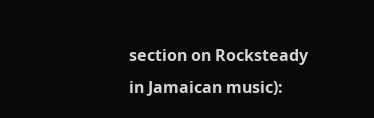section on Rocksteady in Jamaican music):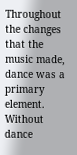Throughout the changes that the music made, dance was a primary element. Without dance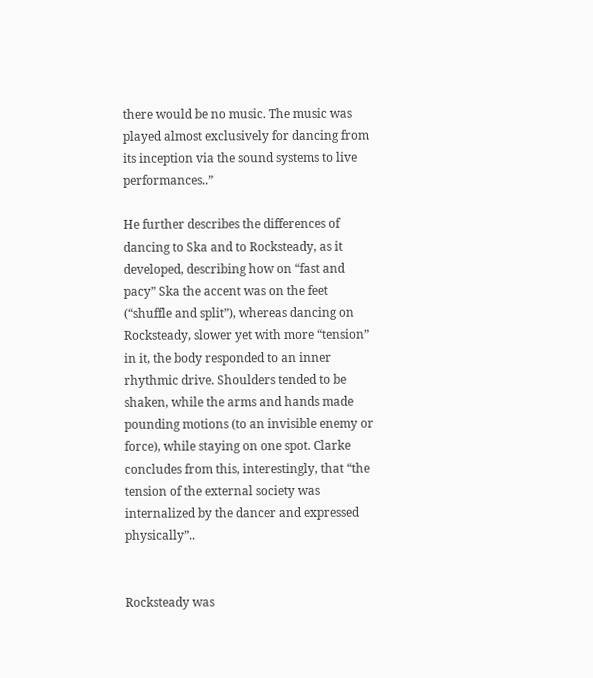there would be no music. The music was played almost exclusively for dancing from its inception via the sound systems to live performances..”

He further describes the differences of dancing to Ska and to Rocksteady, as it developed, describing how on “fast and pacy” Ska the accent was on the feet (“shuffle and split”), whereas dancing on Rocksteady, slower yet with more “tension” in it, the body responded to an inner rhythmic drive. Shoulders tended to be shaken, while the arms and hands made pounding motions (to an invisible enemy or force), while staying on one spot. Clarke concludes from this, interestingly, that “the tension of the external society was internalized by the dancer and expressed physically”..


Rocksteady was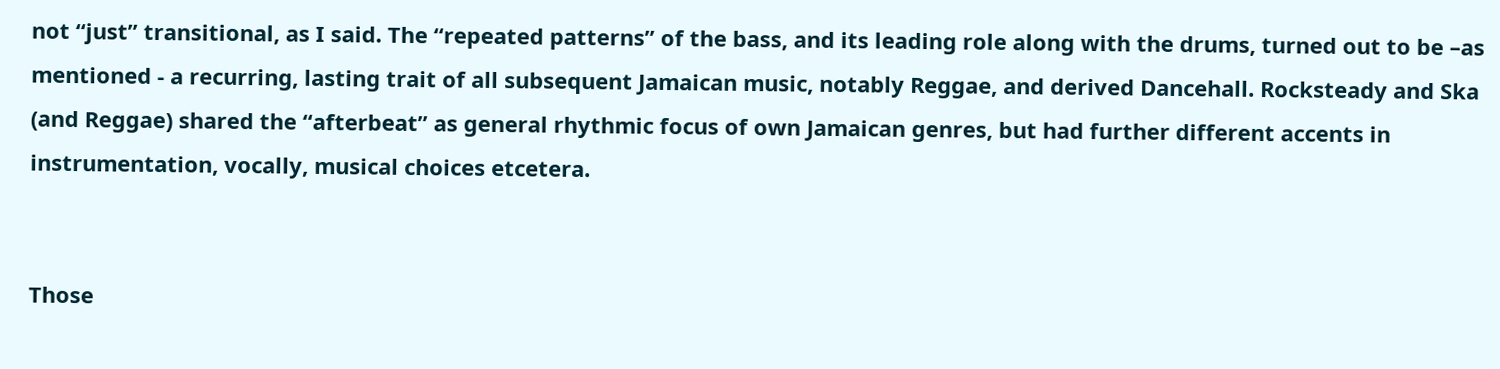not “just” transitional, as I said. The “repeated patterns” of the bass, and its leading role along with the drums, turned out to be –as mentioned - a recurring, lasting trait of all subsequent Jamaican music, notably Reggae, and derived Dancehall. Rocksteady and Ska (and Reggae) shared the “afterbeat” as general rhythmic focus of own Jamaican genres, but had further different accents in instrumentation, vocally, musical choices etcetera.


Those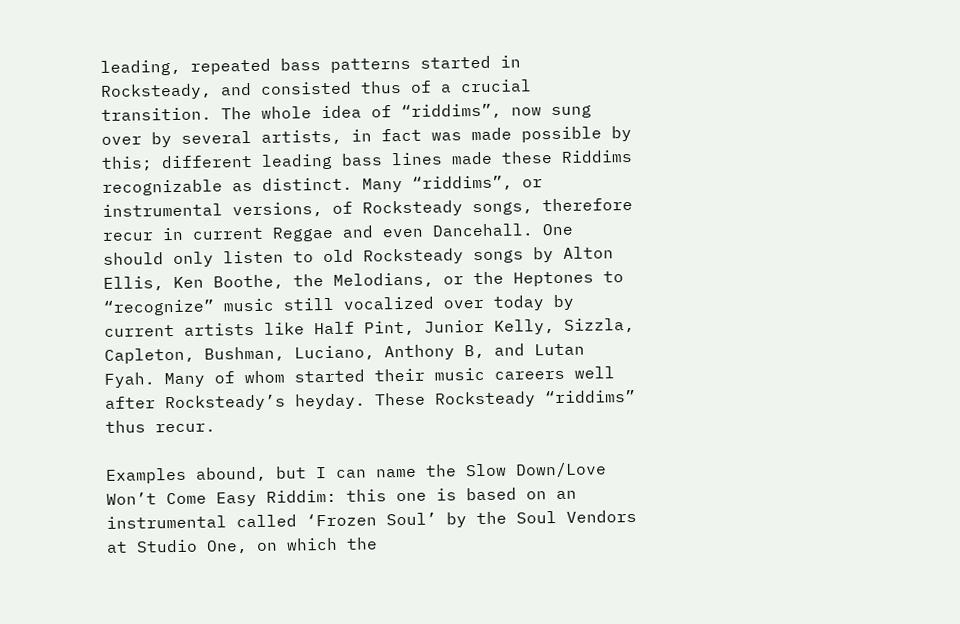leading, repeated bass patterns started in Rocksteady, and consisted thus of a crucial transition. The whole idea of “riddims”, now sung over by several artists, in fact was made possible by this; different leading bass lines made these Riddims recognizable as distinct. Many “riddims”, or instrumental versions, of Rocksteady songs, therefore recur in current Reggae and even Dancehall. One should only listen to old Rocksteady songs by Alton Ellis, Ken Boothe, the Melodians, or the Heptones to “recognize” music still vocalized over today by current artists like Half Pint, Junior Kelly, Sizzla, Capleton, Bushman, Luciano, Anthony B, and Lutan Fyah. Many of whom started their music careers well after Rocksteady’s heyday. These Rocksteady “riddims” thus recur.

Examples abound, but I can name the Slow Down/Love Won’t Come Easy Riddim: this one is based on an instrumental called ‘Frozen Soul’ by the Soul Vendors at Studio One, on which the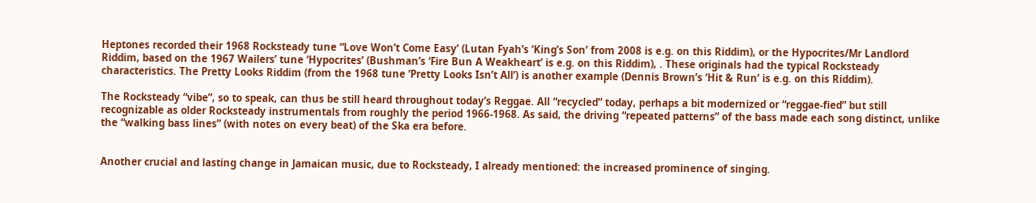Heptones recorded their 1968 Rocksteady tune “Love Won’t Come Easy’ (Lutan Fyah’s ’King’s Son’ from 2008 is e.g. on this Riddim), or the Hypocrites/Mr Landlord Riddim, based on the 1967 Wailers’ tune ‘Hypocrites’ (Bushman’s ‘Fire Bun A Weakheart’ is e.g. on this Riddim), . These originals had the typical Rocksteady characteristics. The Pretty Looks Riddim (from the 1968 tune ‘Pretty Looks Isn’t All’) is another example (Dennis Brown’s ‘Hit & Run’ is e.g. on this Riddim).

The Rocksteady “vibe”, so to speak, can thus be still heard throughout today’s Reggae. All “recycled” today, perhaps a bit modernized or “reggae-fied” but still recognizable as older Rocksteady instrumentals from roughly the period 1966-1968. As said, the driving “repeated patterns” of the bass made each song distinct, unlike the “walking bass lines” (with notes on every beat) of the Ska era before.


Another crucial and lasting change in Jamaican music, due to Rocksteady, I already mentioned: the increased prominence of singing.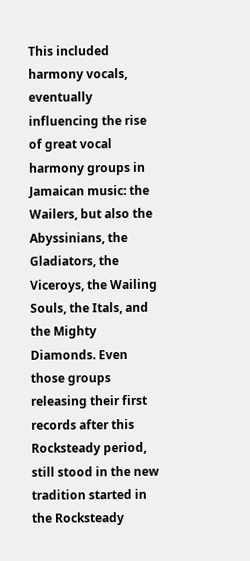This included harmony vocals, eventually influencing the rise of great vocal harmony groups in Jamaican music: the Wailers, but also the Abyssinians, the Gladiators, the Viceroys, the Wailing Souls, the Itals, and the Mighty Diamonds. Even those groups releasing their first records after this Rocksteady period, still stood in the new tradition started in the Rocksteady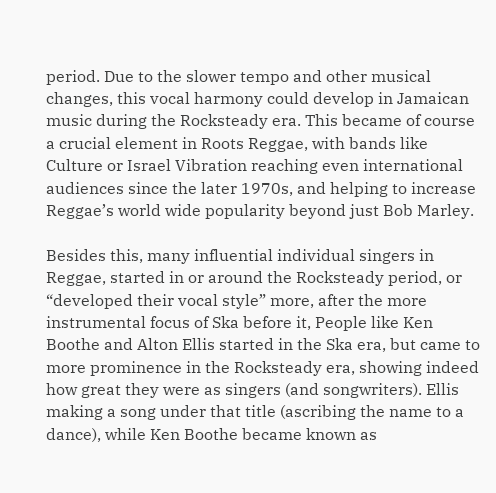period. Due to the slower tempo and other musical changes, this vocal harmony could develop in Jamaican music during the Rocksteady era. This became of course a crucial element in Roots Reggae, with bands like Culture or Israel Vibration reaching even international audiences since the later 1970s, and helping to increase Reggae’s world wide popularity beyond just Bob Marley.

Besides this, many influential individual singers in Reggae, started in or around the Rocksteady period, or “developed their vocal style” more, after the more instrumental focus of Ska before it, People like Ken Boothe and Alton Ellis started in the Ska era, but came to more prominence in the Rocksteady era, showing indeed how great they were as singers (and songwriters). Ellis making a song under that title (ascribing the name to a dance), while Ken Boothe became known as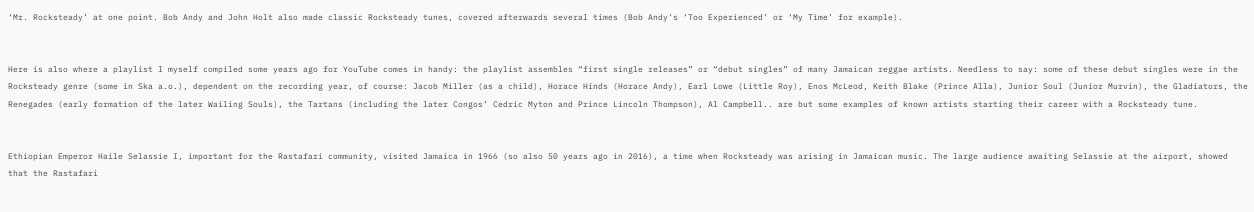‘Mr. Rocksteady’ at one point. Bob Andy and John Holt also made classic Rocksteady tunes, covered afterwards several times (Bob Andy’s ‘Too Experienced’ or ‘My Time’ for example).


Here is also where a playlist I myself compiled some years ago for YouTube comes in handy: the playlist assembles “first single releases” or “debut singles” of many Jamaican reggae artists. Needless to say: some of these debut singles were in the Rocksteady genre (some in Ska a.o.), dependent on the recording year, of course: Jacob Miller (as a child), Horace Hinds (Horace Andy), Earl Lowe (Little Roy), Enos McLeod, Keith Blake (Prince Alla), Junior Soul (Junior Murvin), the Gladiators, the Renegades (early formation of the later Wailing Souls), the Tartans (including the later Congos’ Cedric Myton and Prince Lincoln Thompson), Al Campbell.. are but some examples of known artists starting their career with a Rocksteady tune.


Ethiopian Emperor Haile Selassie I, important for the Rastafari community, visited Jamaica in 1966 (so also 50 years ago in 2016), a time when Rocksteady was arising in Jamaican music. The large audience awaiting Selassie at the airport, showed that the Rastafari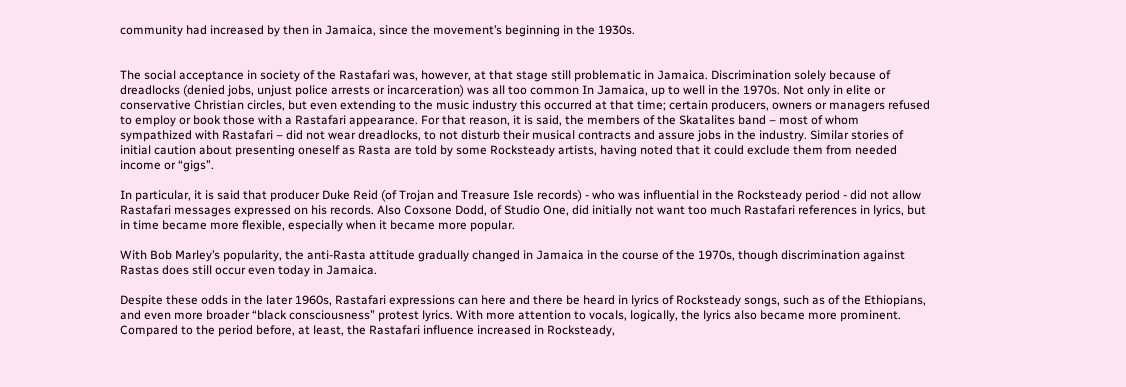community had increased by then in Jamaica, since the movement’s beginning in the 1930s.


The social acceptance in society of the Rastafari was, however, at that stage still problematic in Jamaica. Discrimination solely because of dreadlocks (denied jobs, unjust police arrests or incarceration) was all too common In Jamaica, up to well in the 1970s. Not only in elite or conservative Christian circles, but even extending to the music industry this occurred at that time; certain producers, owners or managers refused to employ or book those with a Rastafari appearance. For that reason, it is said, the members of the Skatalites band – most of whom sympathized with Rastafari – did not wear dreadlocks, to not disturb their musical contracts and assure jobs in the industry. Similar stories of initial caution about presenting oneself as Rasta are told by some Rocksteady artists, having noted that it could exclude them from needed income or “gigs”.

In particular, it is said that producer Duke Reid (of Trojan and Treasure Isle records) - who was influential in the Rocksteady period - did not allow Rastafari messages expressed on his records. Also Coxsone Dodd, of Studio One, did initially not want too much Rastafari references in lyrics, but in time became more flexible, especially when it became more popular.

With Bob Marley’s popularity, the anti-Rasta attitude gradually changed in Jamaica in the course of the 1970s, though discrimination against Rastas does still occur even today in Jamaica.

Despite these odds in the later 1960s, Rastafari expressions can here and there be heard in lyrics of Rocksteady songs, such as of the Ethiopians, and even more broader “black consciousness” protest lyrics. With more attention to vocals, logically, the lyrics also became more prominent. Compared to the period before, at least, the Rastafari influence increased in Rocksteady,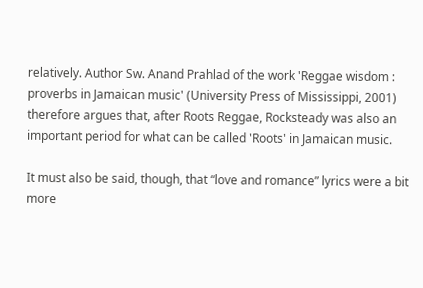relatively. Author Sw. Anand Prahlad of the work 'Reggae wisdom : proverbs in Jamaican music' (University Press of Mississippi, 2001) therefore argues that, after Roots Reggae, Rocksteady was also an important period for what can be called 'Roots' in Jamaican music.

It must also be said, though, that “love and romance” lyrics were a bit more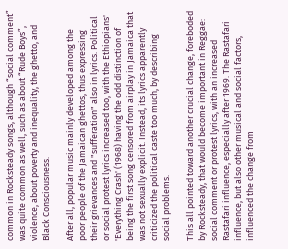common in Rocksteady songs, although “social comment” was quite common as well, such as about “Rude Boys”, violence, about poverty and inequality, the ghetto, and Black Consciousness.

After all, popular music mainly developed among the poor people of the Jamaican ghettos, thus expressing their grievances and "sufferation" also in lyrics. Political or social protest lyrics increased too, with the Ethiopians' 'Everything Crash' (1968) having the odd distinction of being the first song censored from airplay in Jamaica that was not sexually explicit. Instead, its lyrics apparently criticized the political caste too much, by describing social problems.

This all pointed toward another crucial change, foreboded by Rocksteady, that would become important in Reggae: social comment or protest lyrics, with an increased Rastafari influence, especially after 1969. The Rastafari influence, but also other musical and social factors, influenced the change from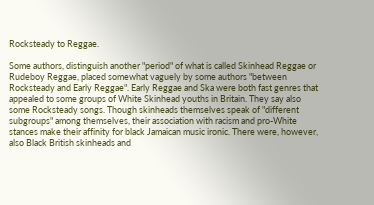Rocksteady to Reggae.

Some authors, distinguish another "period" of what is called Skinhead Reggae or Rudeboy Reggae, placed somewhat vaguely by some authors "between Rocksteady and Early Reggae". Early Reggae and Ska were both fast genres that appealed to some groups of White Skinhead youths in Britain. They say also some Rocksteady songs. Though skinheads themselves speak of "different subgroups" among themselves, their association with racism and pro-White stances make their affinity for black Jamaican music ironic. There were, however, also Black British skinheads and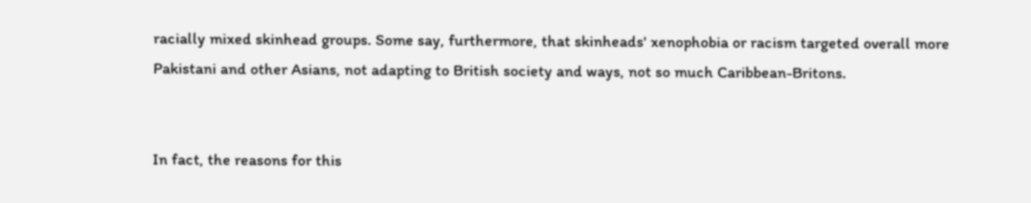racially mixed skinhead groups. Some say, furthermore, that skinheads' xenophobia or racism targeted overall more Pakistani and other Asians, not adapting to British society and ways, not so much Caribbean-Britons.


In fact, the reasons for this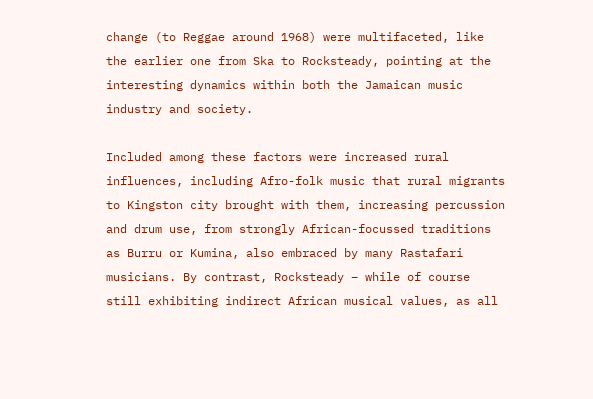change (to Reggae around 1968) were multifaceted, like the earlier one from Ska to Rocksteady, pointing at the interesting dynamics within both the Jamaican music industry and society.

Included among these factors were increased rural influences, including Afro-folk music that rural migrants to Kingston city brought with them, increasing percussion and drum use, from strongly African-focussed traditions as Burru or Kumina, also embraced by many Rastafari musicians. By contrast, Rocksteady – while of course still exhibiting indirect African musical values, as all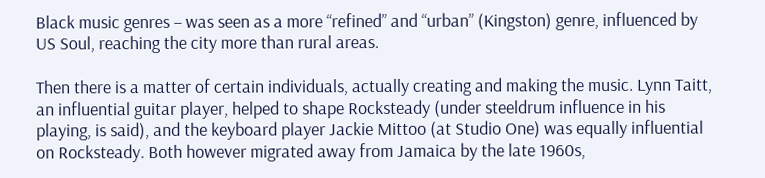Black music genres – was seen as a more “refined” and “urban” (Kingston) genre, influenced by US Soul, reaching the city more than rural areas.

Then there is a matter of certain individuals, actually creating and making the music. Lynn Taitt, an influential guitar player, helped to shape Rocksteady (under steeldrum influence in his playing, is said), and the keyboard player Jackie Mittoo (at Studio One) was equally influential on Rocksteady. Both however migrated away from Jamaica by the late 1960s,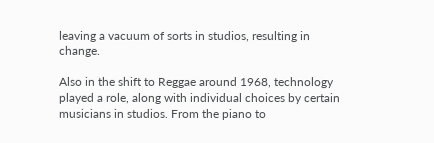leaving a vacuum of sorts in studios, resulting in change.

Also in the shift to Reggae around 1968, technology played a role, along with individual choices by certain musicians in studios. From the piano to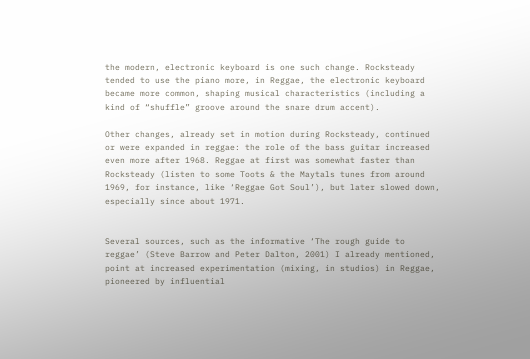the modern, electronic keyboard is one such change. Rocksteady tended to use the piano more, in Reggae, the electronic keyboard became more common, shaping musical characteristics (including a kind of “shuffle” groove around the snare drum accent).

Other changes, already set in motion during Rocksteady, continued or were expanded in reggae: the role of the bass guitar increased even more after 1968. Reggae at first was somewhat faster than Rocksteady (listen to some Toots & the Maytals tunes from around 1969, for instance, like ‘Reggae Got Soul’), but later slowed down, especially since about 1971.


Several sources, such as the informative ‘The rough guide to reggae’ (Steve Barrow and Peter Dalton, 2001) I already mentioned, point at increased experimentation (mixing, in studios) in Reggae, pioneered by influential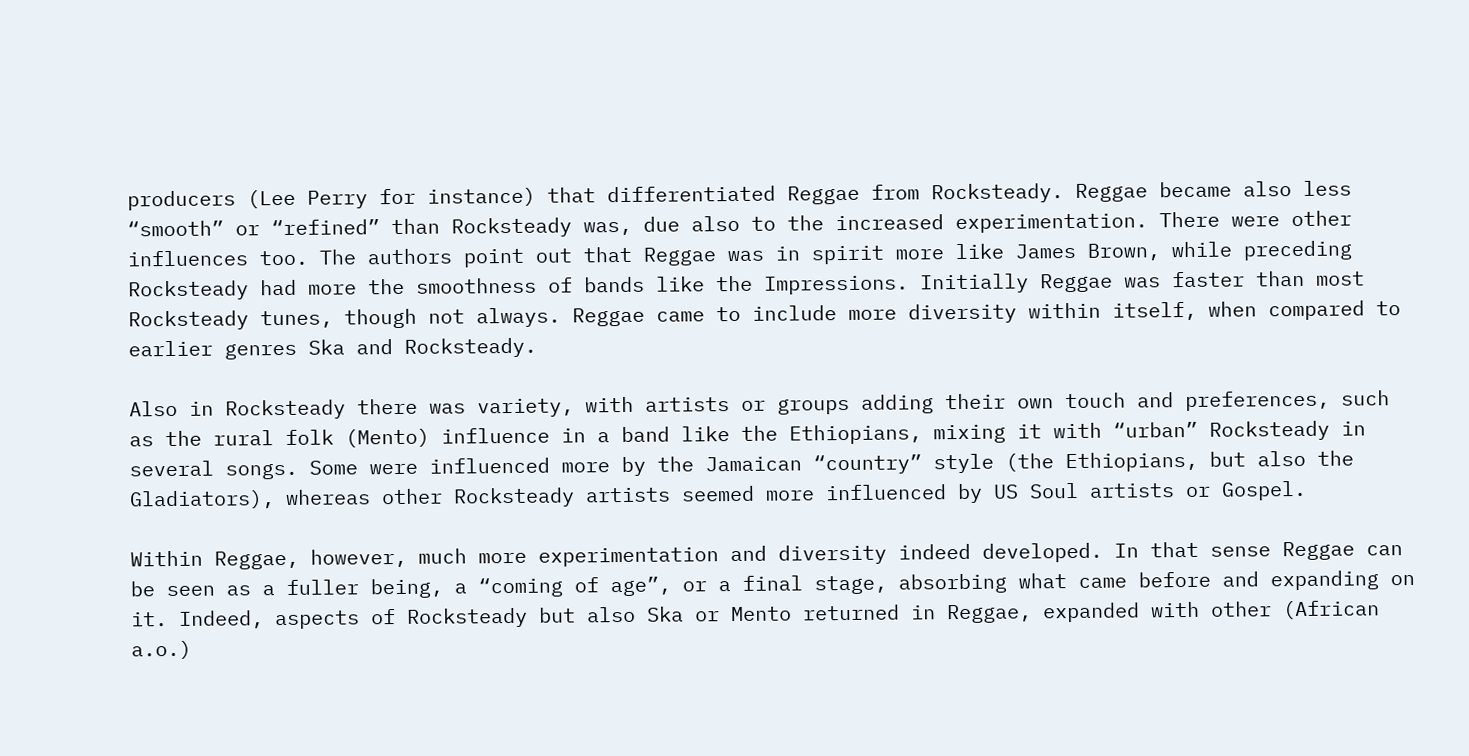producers (Lee Perry for instance) that differentiated Reggae from Rocksteady. Reggae became also less “smooth” or “refined” than Rocksteady was, due also to the increased experimentation. There were other influences too. The authors point out that Reggae was in spirit more like James Brown, while preceding Rocksteady had more the smoothness of bands like the Impressions. Initially Reggae was faster than most Rocksteady tunes, though not always. Reggae came to include more diversity within itself, when compared to earlier genres Ska and Rocksteady.

Also in Rocksteady there was variety, with artists or groups adding their own touch and preferences, such as the rural folk (Mento) influence in a band like the Ethiopians, mixing it with “urban” Rocksteady in several songs. Some were influenced more by the Jamaican “country” style (the Ethiopians, but also the Gladiators), whereas other Rocksteady artists seemed more influenced by US Soul artists or Gospel.

Within Reggae, however, much more experimentation and diversity indeed developed. In that sense Reggae can be seen as a fuller being, a “coming of age”, or a final stage, absorbing what came before and expanding on it. Indeed, aspects of Rocksteady but also Ska or Mento returned in Reggae, expanded with other (African a.o.)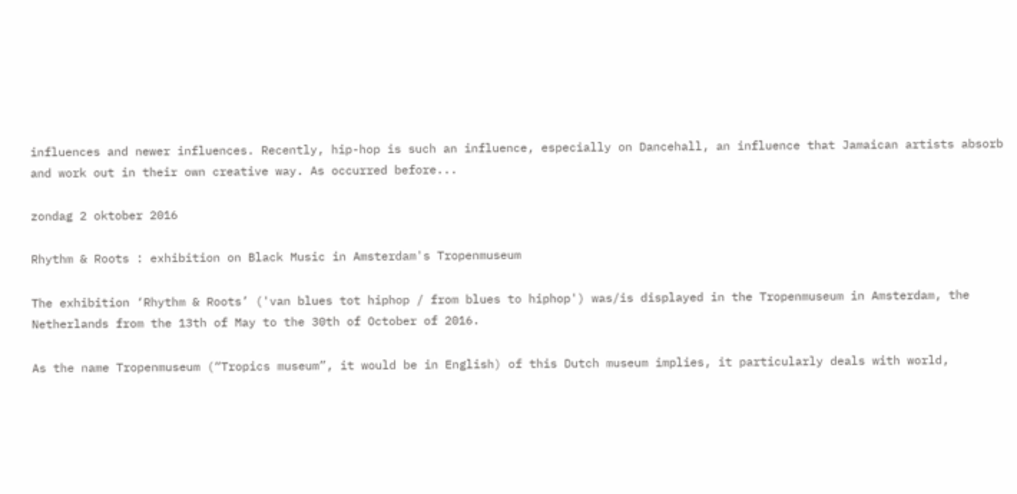influences and newer influences. Recently, hip-hop is such an influence, especially on Dancehall, an influence that Jamaican artists absorb and work out in their own creative way. As occurred before...

zondag 2 oktober 2016

Rhythm & Roots : exhibition on Black Music in Amsterdam's Tropenmuseum

The exhibition ‘Rhythm & Roots’ ('van blues tot hiphop / from blues to hiphop') was/is displayed in the Tropenmuseum in Amsterdam, the Netherlands from the 13th of May to the 30th of October of 2016.

As the name Tropenmuseum (“Tropics museum”, it would be in English) of this Dutch museum implies, it particularly deals with world,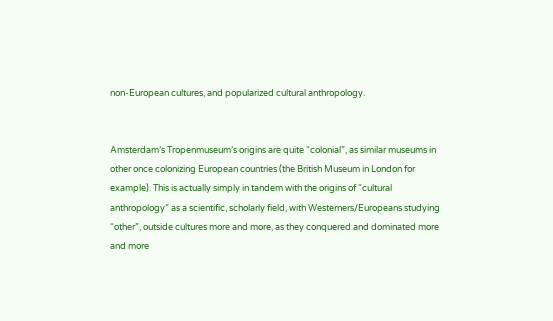non-European cultures, and popularized cultural anthropology.


Amsterdam’s Tropenmuseum’s origins are quite “colonial”, as similar museums in other once colonizing European countries (the British Museum in London for example). This is actually simply in tandem with the origins of “cultural anthropology” as a scientific, scholarly field, with Westerners/Europeans studying “other”, outside cultures more and more, as they conquered and dominated more and more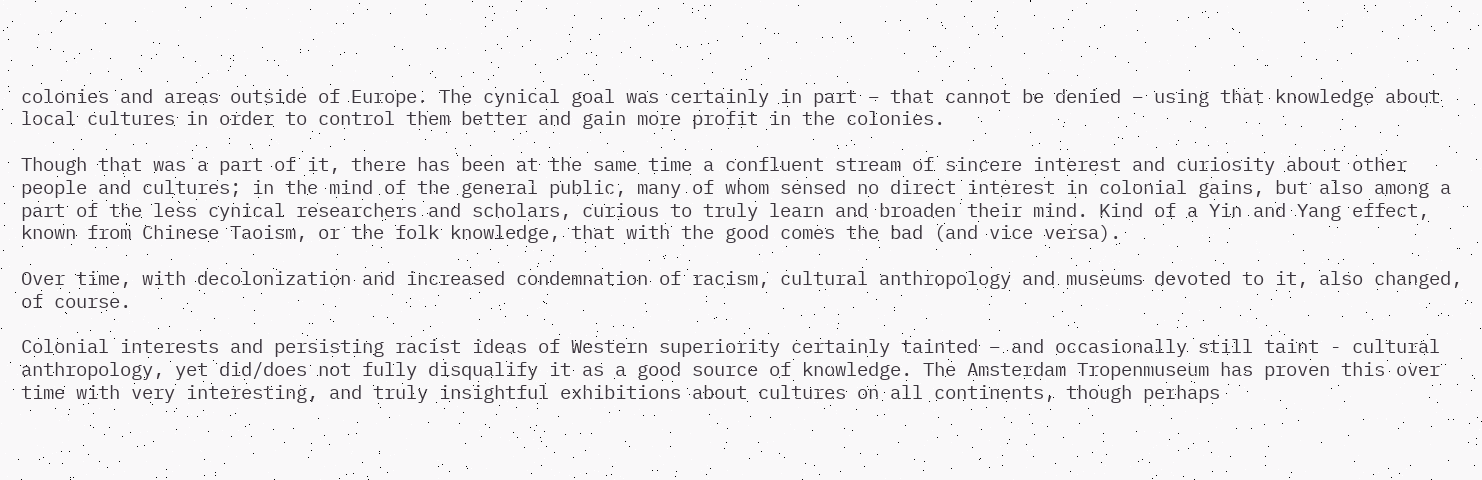colonies and areas outside of Europe. The cynical goal was certainly in part – that cannot be denied – using that knowledge about local cultures in order to control them better and gain more profit in the colonies.

Though that was a part of it, there has been at the same time a confluent stream of sincere interest and curiosity about other people and cultures; in the mind of the general public, many of whom sensed no direct interest in colonial gains, but also among a part of the less cynical researchers and scholars, curious to truly learn and broaden their mind. Kind of a Yin and Yang effect, known from Chinese Taoism, or the folk knowledge, that with the good comes the bad (and vice versa).

Over time, with decolonization and increased condemnation of racism, cultural anthropology and museums devoted to it, also changed, of course.

Colonial interests and persisting racist ideas of Western superiority certainly tainted – and occasionally still taint - cultural anthropology, yet did/does not fully disqualify it as a good source of knowledge. The Amsterdam Tropenmuseum has proven this over time with very interesting, and truly insightful exhibitions about cultures on all continents, though perhaps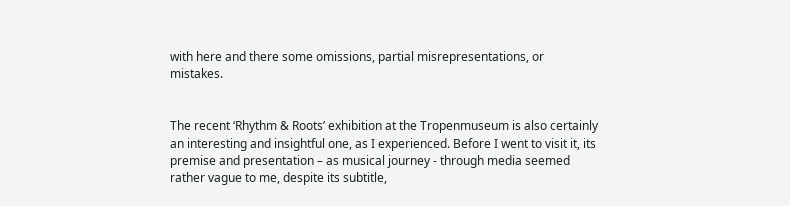with here and there some omissions, partial misrepresentations, or mistakes.


The recent ‘Rhythm & Roots’ exhibition at the Tropenmuseum is also certainly an interesting and insightful one, as I experienced. Before I went to visit it, its premise and presentation – as musical journey - through media seemed rather vague to me, despite its subtitle,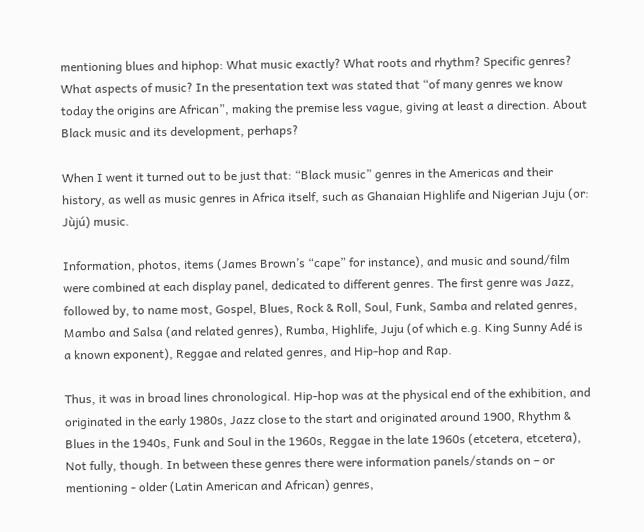mentioning blues and hiphop: What music exactly? What roots and rhythm? Specific genres? What aspects of music? In the presentation text was stated that “of many genres we know today the origins are African”, making the premise less vague, giving at least a direction. About Black music and its development, perhaps?

When I went it turned out to be just that: “Black music” genres in the Americas and their history, as well as music genres in Africa itself, such as Ghanaian Highlife and Nigerian Juju (or: Jùjú) music.

Information, photos, items (James Brown’s “cape” for instance), and music and sound/film were combined at each display panel, dedicated to different genres. The first genre was Jazz, followed by, to name most, Gospel, Blues, Rock & Roll, Soul, Funk, Samba and related genres, Mambo and Salsa (and related genres), Rumba, Highlife, Juju (of which e.g. King Sunny Adé is a known exponent), Reggae and related genres, and Hip-hop and Rap.

Thus, it was in broad lines chronological. Hip-hop was at the physical end of the exhibition, and originated in the early 1980s, Jazz close to the start and originated around 1900, Rhythm & Blues in the 1940s, Funk and Soul in the 1960s, Reggae in the late 1960s (etcetera, etcetera), Not fully, though. In between these genres there were information panels/stands on – or mentioning - older (Latin American and African) genres,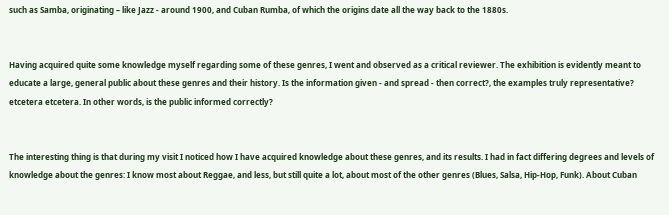such as Samba, originating – like Jazz - around 1900, and Cuban Rumba, of which the origins date all the way back to the 1880s.


Having acquired quite some knowledge myself regarding some of these genres, I went and observed as a critical reviewer. The exhibition is evidently meant to educate a large, general public about these genres and their history. Is the information given - and spread - then correct?, the examples truly representative? etcetera etcetera. In other words, is the public informed correctly?


The interesting thing is that during my visit I noticed how I have acquired knowledge about these genres, and its results. I had in fact differing degrees and levels of knowledge about the genres: I know most about Reggae, and less, but still quite a lot, about most of the other genres (Blues, Salsa, Hip-Hop, Funk). About Cuban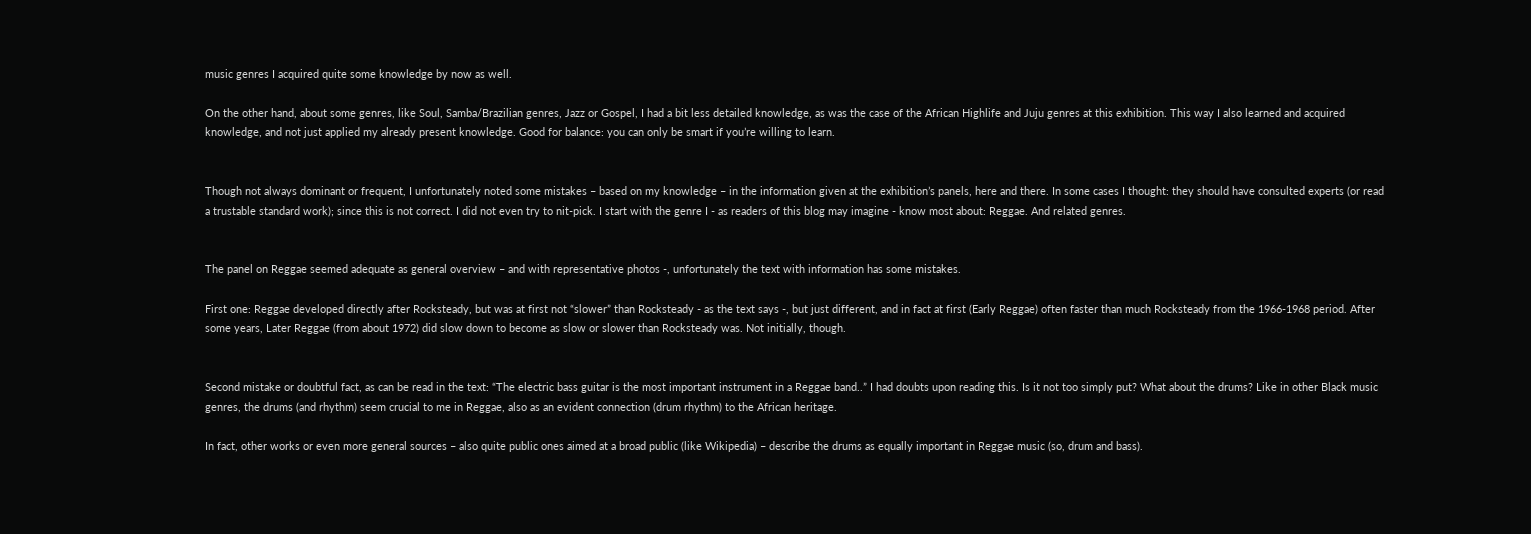music genres I acquired quite some knowledge by now as well.

On the other hand, about some genres, like Soul, Samba/Brazilian genres, Jazz or Gospel, I had a bit less detailed knowledge, as was the case of the African Highlife and Juju genres at this exhibition. This way I also learned and acquired knowledge, and not just applied my already present knowledge. Good for balance: you can only be smart if you’re willing to learn.


Though not always dominant or frequent, I unfortunately noted some mistakes – based on my knowledge – in the information given at the exhibition’s panels, here and there. In some cases I thought: they should have consulted experts (or read a trustable standard work); since this is not correct. I did not even try to nit-pick. I start with the genre I - as readers of this blog may imagine - know most about: Reggae. And related genres.


The panel on Reggae seemed adequate as general overview – and with representative photos -, unfortunately the text with information has some mistakes.

First one: Reggae developed directly after Rocksteady, but was at first not “slower” than Rocksteady - as the text says -, but just different, and in fact at first (Early Reggae) often faster than much Rocksteady from the 1966-1968 period. After some years, Later Reggae (from about 1972) did slow down to become as slow or slower than Rocksteady was. Not initially, though.


Second mistake or doubtful fact, as can be read in the text: “The electric bass guitar is the most important instrument in a Reggae band..” I had doubts upon reading this. Is it not too simply put? What about the drums? Like in other Black music genres, the drums (and rhythm) seem crucial to me in Reggae, also as an evident connection (drum rhythm) to the African heritage.

In fact, other works or even more general sources – also quite public ones aimed at a broad public (like Wikipedia) – describe the drums as equally important in Reggae music (so, drum and bass).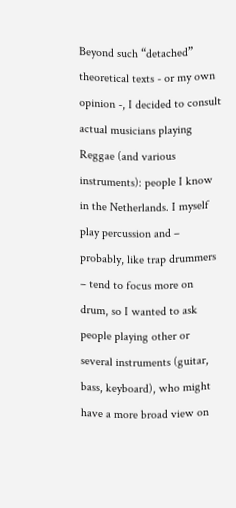Beyond such “detached” theoretical texts - or my own opinion -, I decided to consult actual musicians playing Reggae (and various instruments): people I know in the Netherlands. I myself play percussion and – probably, like trap drummers – tend to focus more on drum, so I wanted to ask people playing other or several instruments (guitar, bass, keyboard), who might have a more broad view on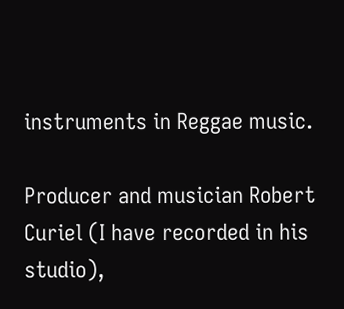instruments in Reggae music.

Producer and musician Robert Curiel (I have recorded in his studio),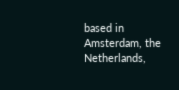based in Amsterdam, the Netherlands,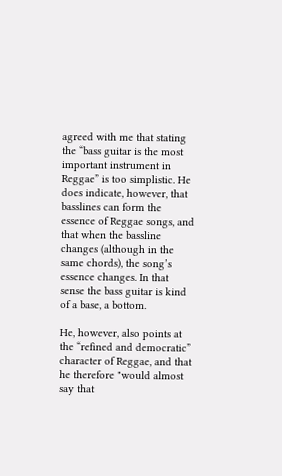agreed with me that stating the “bass guitar is the most important instrument in Reggae” is too simplistic. He does indicate, however, that basslines can form the essence of Reggae songs, and that when the bassline changes (although in the same chords), the song’s essence changes. In that sense the bass guitar is kind of a base, a bottom.

He, however, also points at the “refined and democratic” character of Reggae, and that he therefore "would almost say that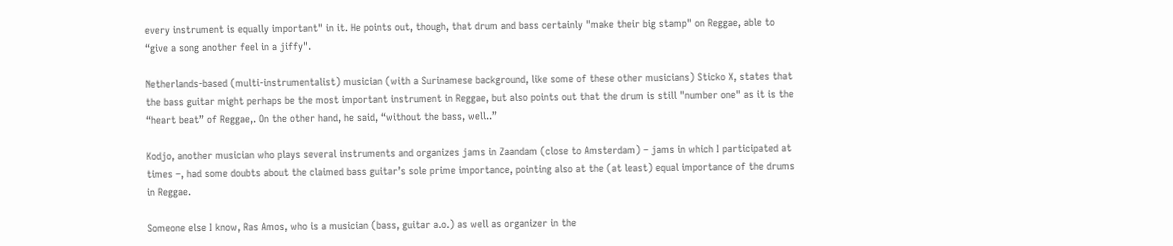every instrument is equally important" in it. He points out, though, that drum and bass certainly "make their big stamp" on Reggae, able to “give a song another feel in a jiffy".

Netherlands-based (multi-instrumentalist) musician (with a Surinamese background, like some of these other musicians) Sticko X, states that the bass guitar might perhaps be the most important instrument in Reggae, but also points out that the drum is still "number one" as it is the “heart beat” of Reggae,. On the other hand, he said, “without the bass, well..”

Kodjo, another musician who plays several instruments and organizes jams in Zaandam (close to Amsterdam) – jams in which I participated at times –, had some doubts about the claimed bass guitar’s sole prime importance, pointing also at the (at least) equal importance of the drums in Reggae.

Someone else I know, Ras Amos, who is a musician (bass, guitar a.o.) as well as organizer in the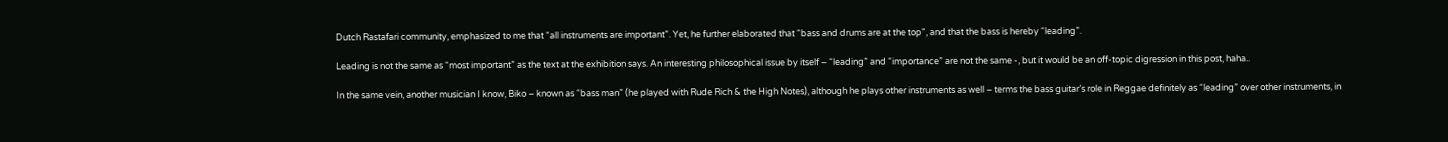Dutch Rastafari community, emphasized to me that “all instruments are important”. Yet, he further elaborated that “bass and drums are at the top", and that the bass is hereby “leading”.

Leading is not the same as “most important” as the text at the exhibition says. An interesting philosophical issue by itself – “leading” and “importance” are not the same -, but it would be an off-topic digression in this post, haha..

In the same vein, another musician I know, Biko – known as “bass man” (he played with Rude Rich & the High Notes), although he plays other instruments as well – terms the bass guitar’s role in Reggae definitely as “leading” over other instruments, in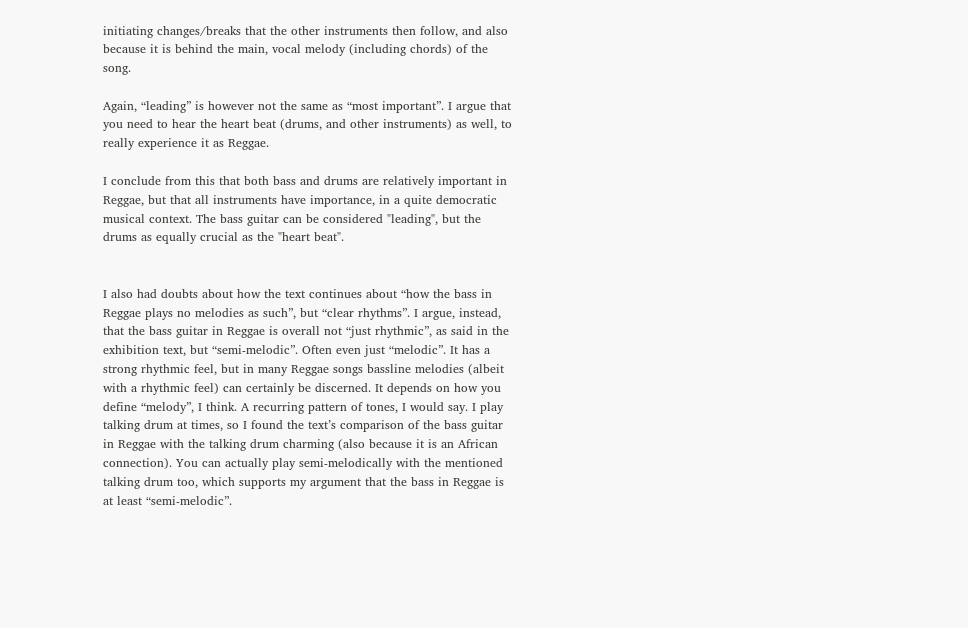initiating changes/breaks that the other instruments then follow, and also because it is behind the main, vocal melody (including chords) of the song.

Again, “leading” is however not the same as “most important”. I argue that you need to hear the heart beat (drums, and other instruments) as well, to really experience it as Reggae.

I conclude from this that both bass and drums are relatively important in Reggae, but that all instruments have importance, in a quite democratic musical context. The bass guitar can be considered "leading", but the drums as equally crucial as the "heart beat".


I also had doubts about how the text continues about “how the bass in Reggae plays no melodies as such”, but “clear rhythms”. I argue, instead, that the bass guitar in Reggae is overall not “just rhythmic”, as said in the exhibition text, but “semi-melodic”. Often even just “melodic”. It has a strong rhythmic feel, but in many Reggae songs bassline melodies (albeit with a rhythmic feel) can certainly be discerned. It depends on how you define “melody”, I think. A recurring pattern of tones, I would say. I play talking drum at times, so I found the text’s comparison of the bass guitar in Reggae with the talking drum charming (also because it is an African connection). You can actually play semi-melodically with the mentioned talking drum too, which supports my argument that the bass in Reggae is at least “semi-melodic”.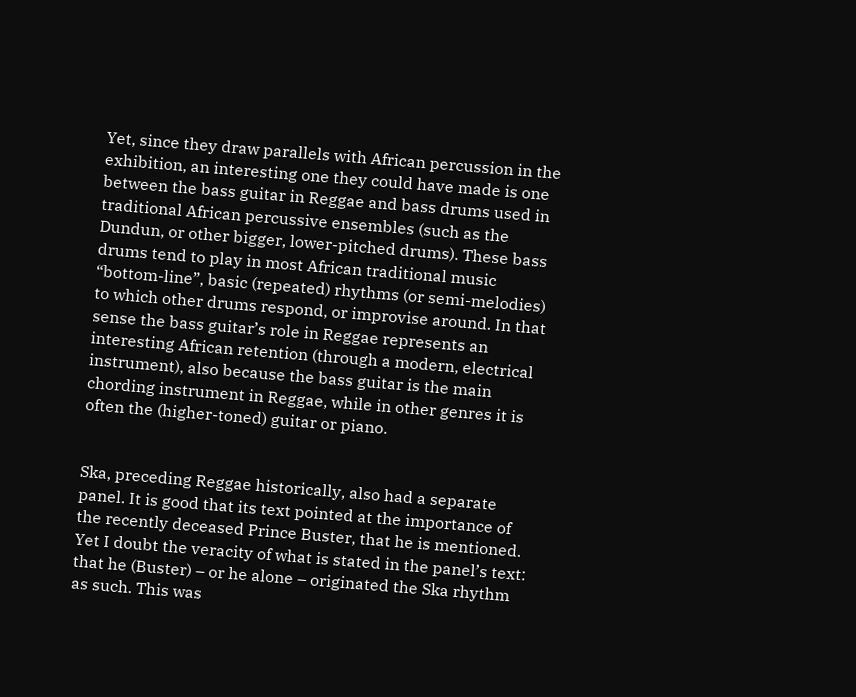Yet, since they draw parallels with African percussion in the exhibition, an interesting one they could have made is one between the bass guitar in Reggae and bass drums used in traditional African percussive ensembles (such as the Dundun, or other bigger, lower-pitched drums). These bass drums tend to play in most African traditional music “bottom-line”, basic (repeated) rhythms (or semi-melodies) to which other drums respond, or improvise around. In that sense the bass guitar’s role in Reggae represents an interesting African retention (through a modern, electrical instrument), also because the bass guitar is the main chording instrument in Reggae, while in other genres it is often the (higher-toned) guitar or piano.


Ska, preceding Reggae historically, also had a separate panel. It is good that its text pointed at the importance of the recently deceased Prince Buster, that he is mentioned. Yet I doubt the veracity of what is stated in the panel’s text: that he (Buster) – or he alone – originated the Ska rhythm as such. This was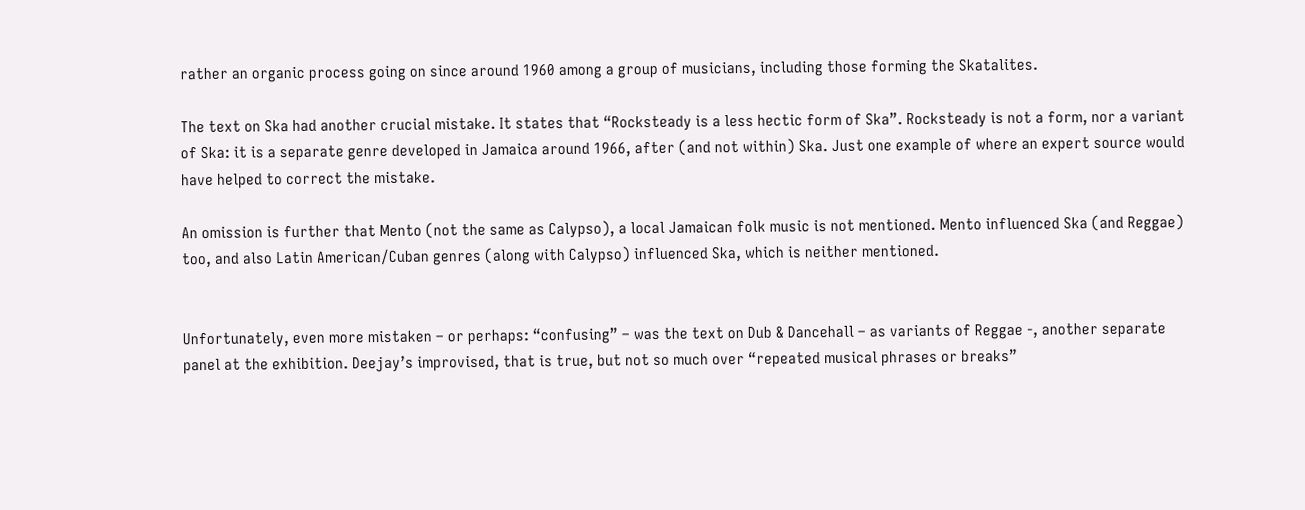rather an organic process going on since around 1960 among a group of musicians, including those forming the Skatalites.

The text on Ska had another crucial mistake. It states that “Rocksteady is a less hectic form of Ska”. Rocksteady is not a form, nor a variant of Ska: it is a separate genre developed in Jamaica around 1966, after (and not within) Ska. Just one example of where an expert source would have helped to correct the mistake.

An omission is further that Mento (not the same as Calypso), a local Jamaican folk music is not mentioned. Mento influenced Ska (and Reggae) too, and also Latin American/Cuban genres (along with Calypso) influenced Ska, which is neither mentioned.


Unfortunately, even more mistaken – or perhaps: “confusing” – was the text on Dub & Dancehall – as variants of Reggae -, another separate panel at the exhibition. Deejay’s improvised, that is true, but not so much over “repeated musical phrases or breaks”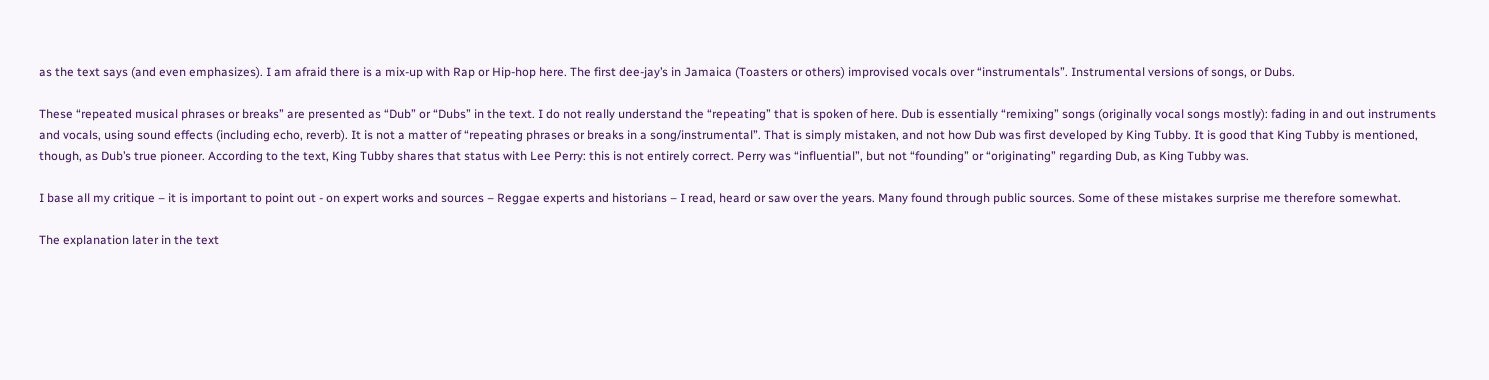as the text says (and even emphasizes). I am afraid there is a mix-up with Rap or Hip-hop here. The first dee-jay’s in Jamaica (Toasters or others) improvised vocals over “instrumentals”. Instrumental versions of songs, or Dubs.

These “repeated musical phrases or breaks” are presented as “Dub” or “Dubs” in the text. I do not really understand the “repeating” that is spoken of here. Dub is essentially “remixing” songs (originally vocal songs mostly): fading in and out instruments and vocals, using sound effects (including echo, reverb). It is not a matter of “repeating phrases or breaks in a song/instrumental”. That is simply mistaken, and not how Dub was first developed by King Tubby. It is good that King Tubby is mentioned, though, as Dub’s true pioneer. According to the text, King Tubby shares that status with Lee Perry: this is not entirely correct. Perry was “influential”, but not “founding” or “originating” regarding Dub, as King Tubby was.

I base all my critique – it is important to point out - on expert works and sources – Reggae experts and historians – I read, heard or saw over the years. Many found through public sources. Some of these mistakes surprise me therefore somewhat.

The explanation later in the text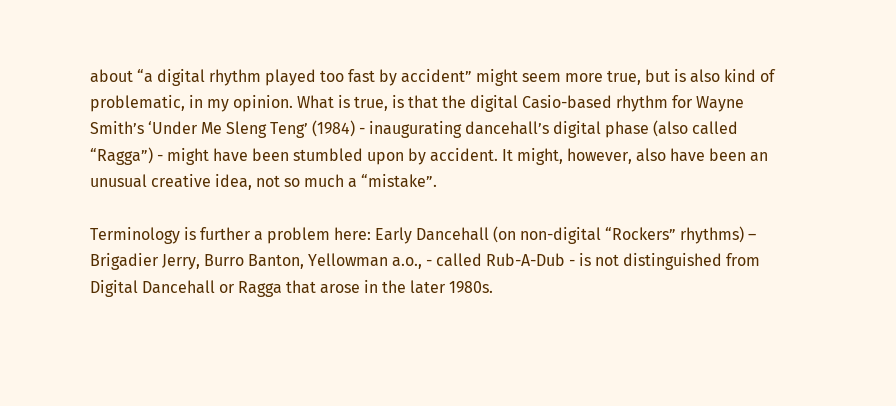about “a digital rhythm played too fast by accident” might seem more true, but is also kind of problematic, in my opinion. What is true, is that the digital Casio-based rhythm for Wayne Smith’s ‘Under Me Sleng Teng’ (1984) - inaugurating dancehall’s digital phase (also called “Ragga”) - might have been stumbled upon by accident. It might, however, also have been an unusual creative idea, not so much a “mistake”.

Terminology is further a problem here: Early Dancehall (on non-digital “Rockers” rhythms) – Brigadier Jerry, Burro Banton, Yellowman a.o., - called Rub-A-Dub - is not distinguished from Digital Dancehall or Ragga that arose in the later 1980s.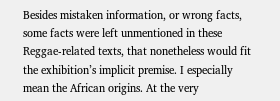Besides mistaken information, or wrong facts, some facts were left unmentioned in these Reggae-related texts, that nonetheless would fit the exhibition’s implicit premise. I especially mean the African origins. At the very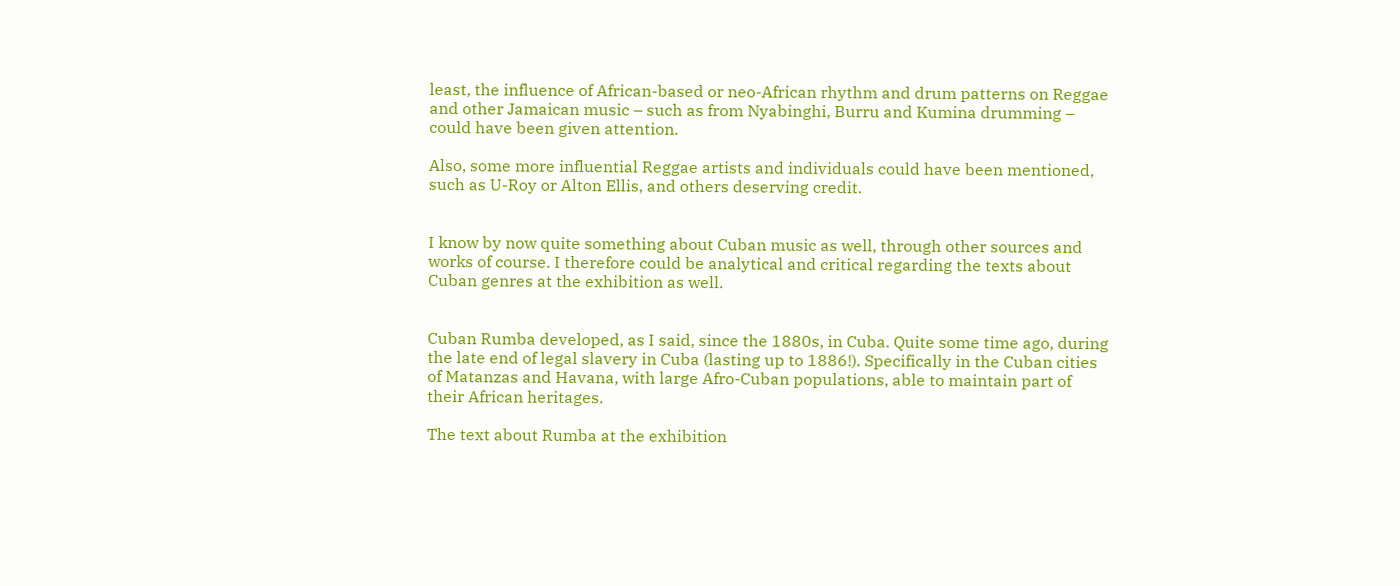least, the influence of African-based or neo-African rhythm and drum patterns on Reggae and other Jamaican music – such as from Nyabinghi, Burru and Kumina drumming – could have been given attention.

Also, some more influential Reggae artists and individuals could have been mentioned, such as U-Roy or Alton Ellis, and others deserving credit.


I know by now quite something about Cuban music as well, through other sources and works of course. I therefore could be analytical and critical regarding the texts about Cuban genres at the exhibition as well.


Cuban Rumba developed, as I said, since the 1880s, in Cuba. Quite some time ago, during the late end of legal slavery in Cuba (lasting up to 1886!). Specifically in the Cuban cities of Matanzas and Havana, with large Afro-Cuban populations, able to maintain part of their African heritages.

The text about Rumba at the exhibition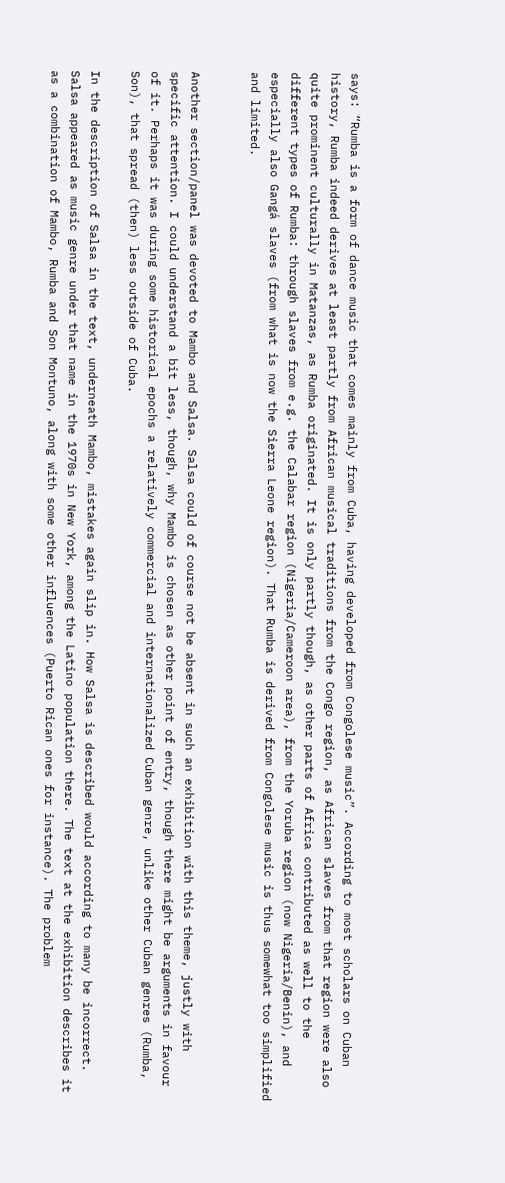says: “Rumba is a form of dance music that comes mainly from Cuba, having developed from Congolese music”. According to most scholars on Cuban history, Rumba indeed derives at least partly from African musical traditions from the Congo region, as African slaves from that region were also quite prominent culturally in Matanzas, as Rumba originated. It is only partly though, as other parts of Africa contributed as well to the different types of Rumba: through slaves from e.g. the Calabar region (Nigeria/Cameroon area), from the Yoruba region (now Nigeria/Benin), and especially also Gangá slaves (from what is now the Sierra Leone region). That Rumba is derived from Congolese music is thus somewhat too simplified and limited.


Another section/panel was devoted to Mambo and Salsa. Salsa could of course not be absent in such an exhibition with this theme, justly with specific attention. I could understand a bit less, though, why Mambo is chosen as other point of entry, though there might be arguments in favour of it. Perhaps it was during some historical epochs a relatively commercial and internationalized Cuban genre, unlike other Cuban genres (Rumba, Son), that spread (then) less outside of Cuba.

In the description of Salsa in the text, underneath Mambo, mistakes again slip in. How Salsa is described would according to many be incorrect. Salsa appeared as music genre under that name in the 1970s in New York, among the Latino population there. The text at the exhibition describes it as a combination of Mambo, Rumba and Son Montuno, along with some other influences (Puerto Rican ones for instance). The problem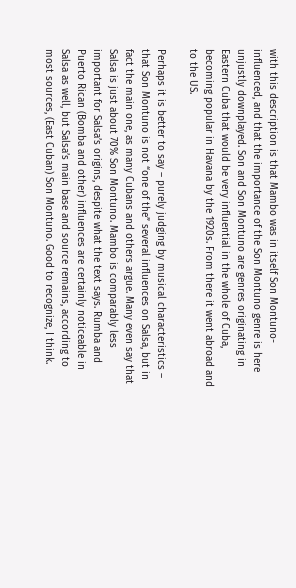with this description is that Mambo was in itself Son Montuno-influenced, and that the importance of the Son Montuno genre is here unjustly downplayed. Son and Son Montuno are genres originating in Eastern Cuba that would be very influential in the whole of Cuba, becoming popular in Havana by the 1920s. From there it went abroad and to the US.

Perhaps it is better to say – purely judging by musical characteristics – that Son Montuno is not “one of the” several influences on Salsa, but in fact the main one, as many Cubans and others argue. Many even say that Salsa is just about 70% Son Montuno. Mambo is comparably less important for Salsa’s origins, despite what the text says. Rumba and Puerto Rican (Bomba and other) influences are certainly noticeable in Salsa as well, but Salsa’s main base and source remains, according to most sources, (East Cuban) Son Montuno. Good to recognize, I think.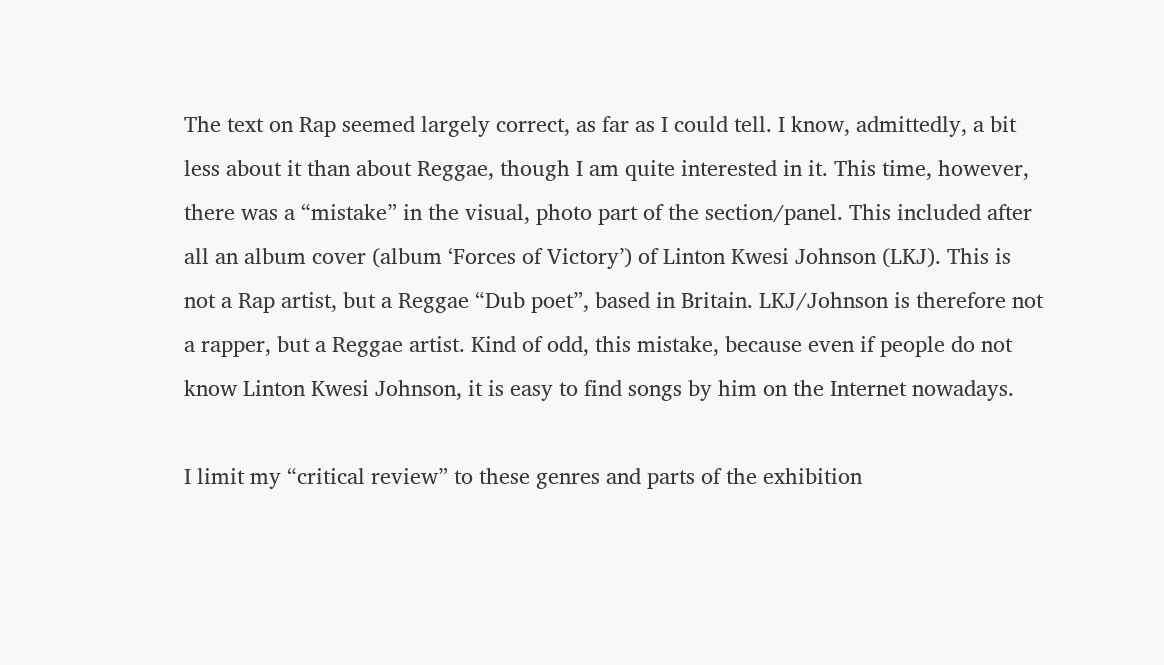The text on Rap seemed largely correct, as far as I could tell. I know, admittedly, a bit less about it than about Reggae, though I am quite interested in it. This time, however, there was a “mistake” in the visual, photo part of the section/panel. This included after all an album cover (album ‘Forces of Victory’) of Linton Kwesi Johnson (LKJ). This is not a Rap artist, but a Reggae “Dub poet”, based in Britain. LKJ/Johnson is therefore not a rapper, but a Reggae artist. Kind of odd, this mistake, because even if people do not know Linton Kwesi Johnson, it is easy to find songs by him on the Internet nowadays.

I limit my “critical review” to these genres and parts of the exhibition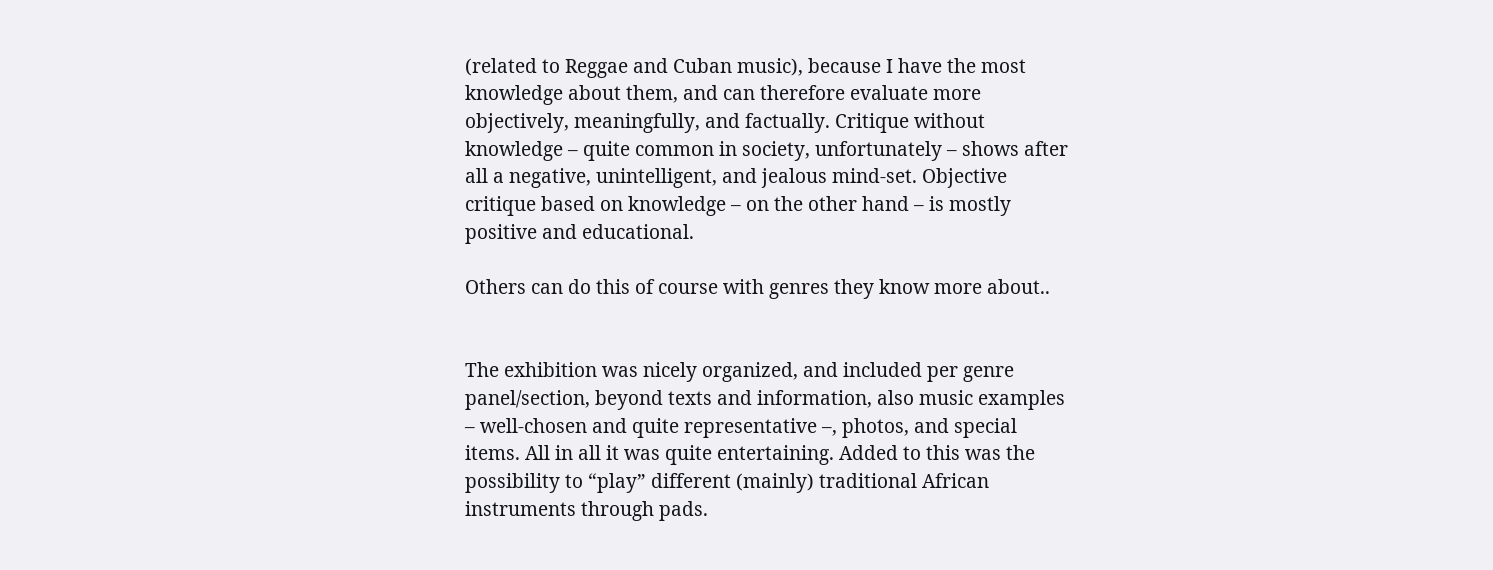(related to Reggae and Cuban music), because I have the most knowledge about them, and can therefore evaluate more objectively, meaningfully, and factually. Critique without knowledge – quite common in society, unfortunately – shows after all a negative, unintelligent, and jealous mind-set. Objective critique based on knowledge – on the other hand – is mostly positive and educational.

Others can do this of course with genres they know more about..


The exhibition was nicely organized, and included per genre panel/section, beyond texts and information, also music examples – well-chosen and quite representative –, photos, and special items. All in all it was quite entertaining. Added to this was the possibility to “play” different (mainly) traditional African instruments through pads.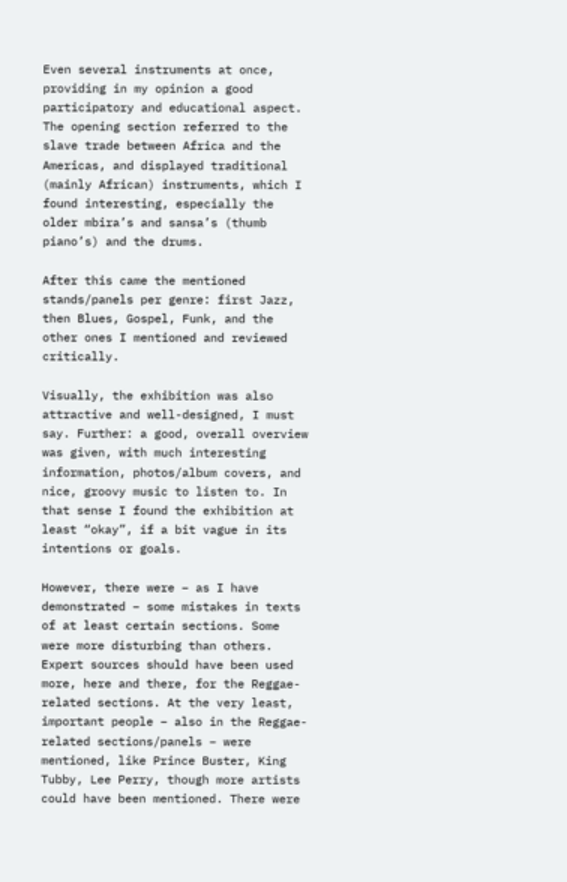Even several instruments at once, providing in my opinion a good participatory and educational aspect. The opening section referred to the slave trade between Africa and the Americas, and displayed traditional (mainly African) instruments, which I found interesting, especially the older mbira’s and sansa’s (thumb piano’s) and the drums.

After this came the mentioned stands/panels per genre: first Jazz, then Blues, Gospel, Funk, and the other ones I mentioned and reviewed critically.

Visually, the exhibition was also attractive and well-designed, I must say. Further: a good, overall overview was given, with much interesting information, photos/album covers, and nice, groovy music to listen to. In that sense I found the exhibition at least “okay”, if a bit vague in its intentions or goals.

However, there were – as I have demonstrated – some mistakes in texts of at least certain sections. Some were more disturbing than others. Expert sources should have been used more, here and there, for the Reggae-related sections. At the very least, important people – also in the Reggae-related sections/panels – were mentioned, like Prince Buster, King Tubby, Lee Perry, though more artists could have been mentioned. There were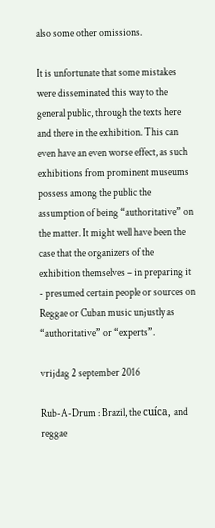also some other omissions.

It is unfortunate that some mistakes were disseminated this way to the general public, through the texts here and there in the exhibition. This can even have an even worse effect, as such exhibitions from prominent museums possess among the public the assumption of being “authoritative” on the matter. It might well have been the case that the organizers of the exhibition themselves – in preparing it - presumed certain people or sources on Reggae or Cuban music unjustly as “authoritative” or “experts”.

vrijdag 2 september 2016

Rub-A-Drum : Brazil, the cuíca, and reggae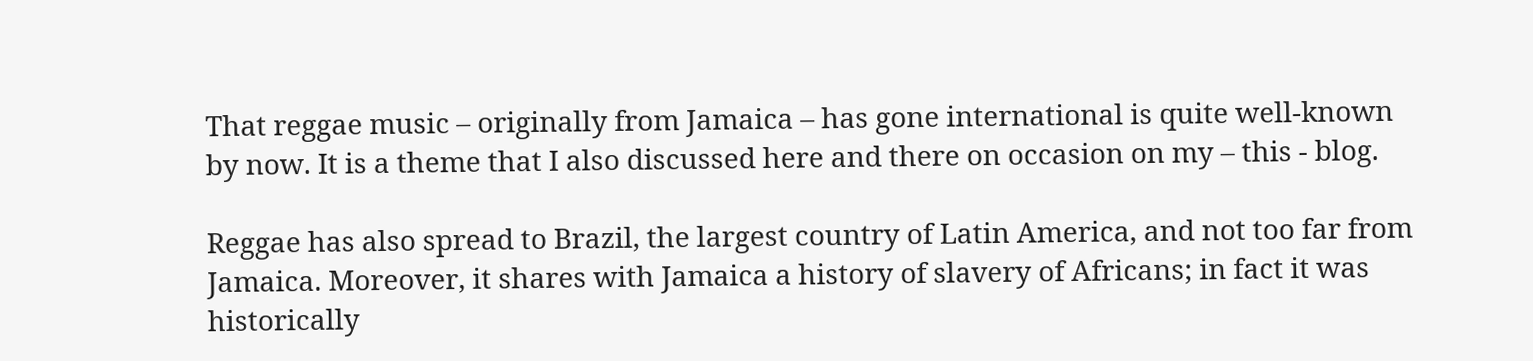That reggae music – originally from Jamaica – has gone international is quite well-known by now. It is a theme that I also discussed here and there on occasion on my – this - blog.

Reggae has also spread to Brazil, the largest country of Latin America, and not too far from Jamaica. Moreover, it shares with Jamaica a history of slavery of Africans; in fact it was historically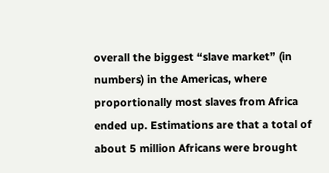overall the biggest “slave market” (in numbers) in the Americas, where proportionally most slaves from Africa ended up. Estimations are that a total of about 5 million Africans were brought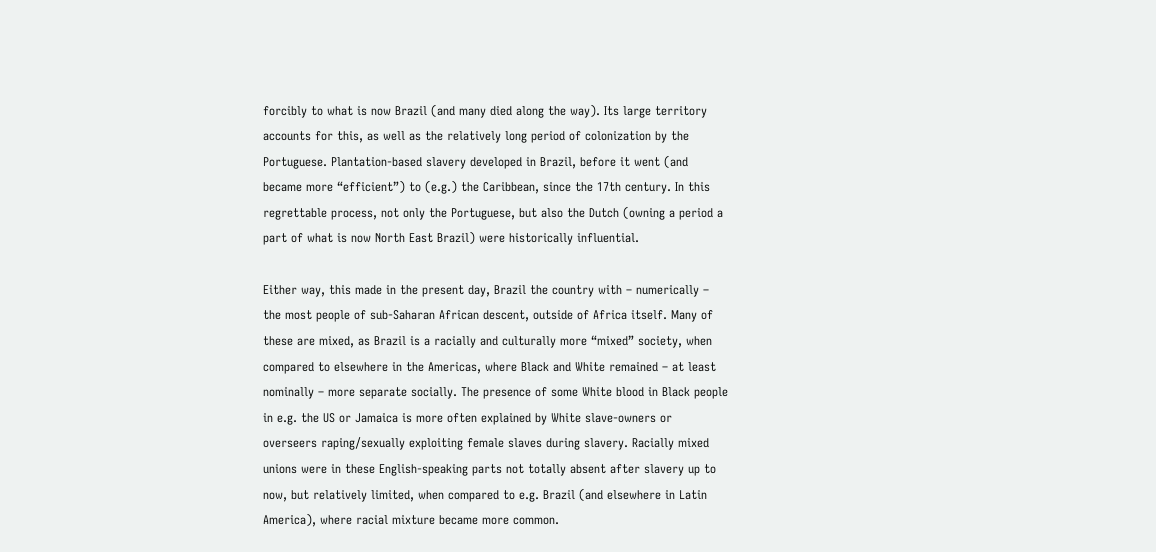forcibly to what is now Brazil (and many died along the way). Its large territory accounts for this, as well as the relatively long period of colonization by the Portuguese. Plantation-based slavery developed in Brazil, before it went (and became more “efficient”) to (e.g.) the Caribbean, since the 17th century. In this regrettable process, not only the Portuguese, but also the Dutch (owning a period a part of what is now North East Brazil) were historically influential.

Either way, this made in the present day, Brazil the country with – numerically – the most people of sub-Saharan African descent, outside of Africa itself. Many of these are mixed, as Brazil is a racially and culturally more “mixed” society, when compared to elsewhere in the Americas, where Black and White remained – at least nominally – more separate socially. The presence of some White blood in Black people in e.g. the US or Jamaica is more often explained by White slave-owners or overseers raping/sexually exploiting female slaves during slavery. Racially mixed unions were in these English-speaking parts not totally absent after slavery up to now, but relatively limited, when compared to e.g. Brazil (and elsewhere in Latin America), where racial mixture became more common.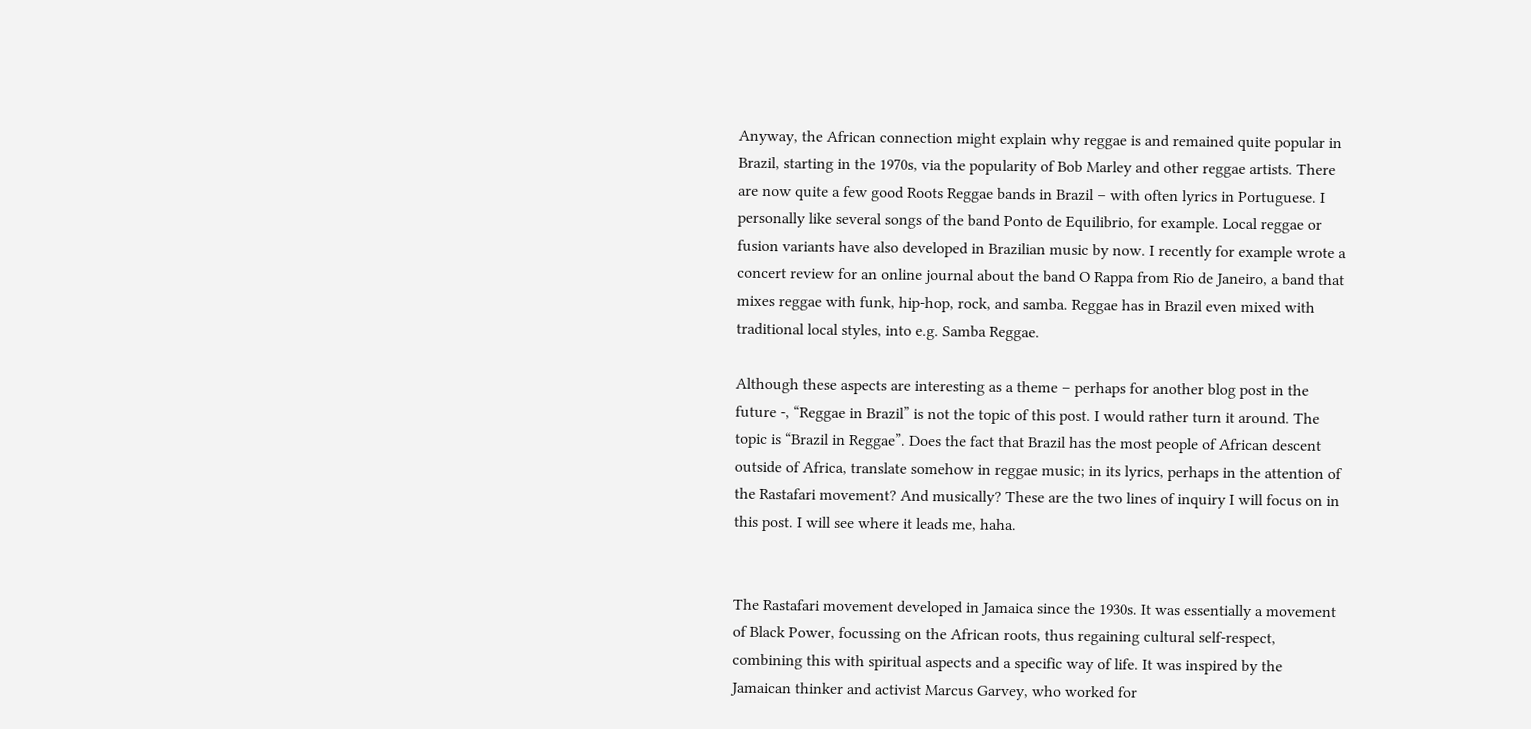Anyway, the African connection might explain why reggae is and remained quite popular in Brazil, starting in the 1970s, via the popularity of Bob Marley and other reggae artists. There are now quite a few good Roots Reggae bands in Brazil – with often lyrics in Portuguese. I personally like several songs of the band Ponto de Equilibrio, for example. Local reggae or fusion variants have also developed in Brazilian music by now. I recently for example wrote a concert review for an online journal about the band O Rappa from Rio de Janeiro, a band that mixes reggae with funk, hip-hop, rock, and samba. Reggae has in Brazil even mixed with traditional local styles, into e.g. Samba Reggae.

Although these aspects are interesting as a theme – perhaps for another blog post in the future -, “Reggae in Brazil” is not the topic of this post. I would rather turn it around. The topic is “Brazil in Reggae”. Does the fact that Brazil has the most people of African descent outside of Africa, translate somehow in reggae music; in its lyrics, perhaps in the attention of the Rastafari movement? And musically? These are the two lines of inquiry I will focus on in this post. I will see where it leads me, haha.


The Rastafari movement developed in Jamaica since the 1930s. It was essentially a movement of Black Power, focussing on the African roots, thus regaining cultural self-respect, combining this with spiritual aspects and a specific way of life. It was inspired by the Jamaican thinker and activist Marcus Garvey, who worked for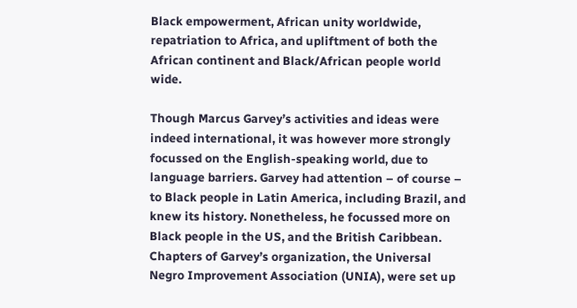Black empowerment, African unity worldwide, repatriation to Africa, and upliftment of both the African continent and Black/African people world wide.

Though Marcus Garvey’s activities and ideas were indeed international, it was however more strongly focussed on the English-speaking world, due to language barriers. Garvey had attention – of course – to Black people in Latin America, including Brazil, and knew its history. Nonetheless, he focussed more on Black people in the US, and the British Caribbean. Chapters of Garvey’s organization, the Universal Negro Improvement Association (UNIA), were set up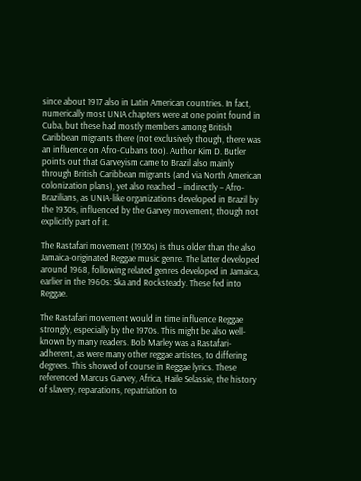since about 1917 also in Latin American countries. In fact, numerically most UNIA chapters were at one point found in Cuba, but these had mostly members among British Caribbean migrants there (not exclusively though, there was an influence on Afro-Cubans too). Author Kim D. Butler points out that Garveyism came to Brazil also mainly through British Caribbean migrants (and via North American colonization plans), yet also reached – indirectly – Afro-Brazilians, as UNIA-like organizations developed in Brazil by the 1930s, influenced by the Garvey movement, though not explicitly part of it.

The Rastafari movement (1930s) is thus older than the also Jamaica-originated Reggae music genre. The latter developed around 1968, following related genres developed in Jamaica, earlier in the 1960s: Ska and Rocksteady. These fed into Reggae.

The Rastafari movement would in time influence Reggae strongly, especially by the 1970s. This might be also well-known by many readers. Bob Marley was a Rastafari-adherent, as were many other reggae artistes, to differing degrees. This showed of course in Reggae lyrics. These referenced Marcus Garvey, Africa, Haile Selassie, the history of slavery, reparations, repatriation to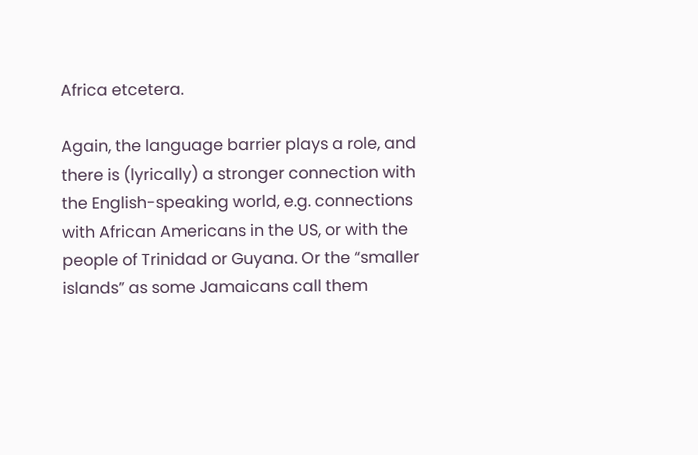Africa etcetera.

Again, the language barrier plays a role, and there is (lyrically) a stronger connection with the English-speaking world, e.g. connections with African Americans in the US, or with the people of Trinidad or Guyana. Or the “smaller islands” as some Jamaicans call them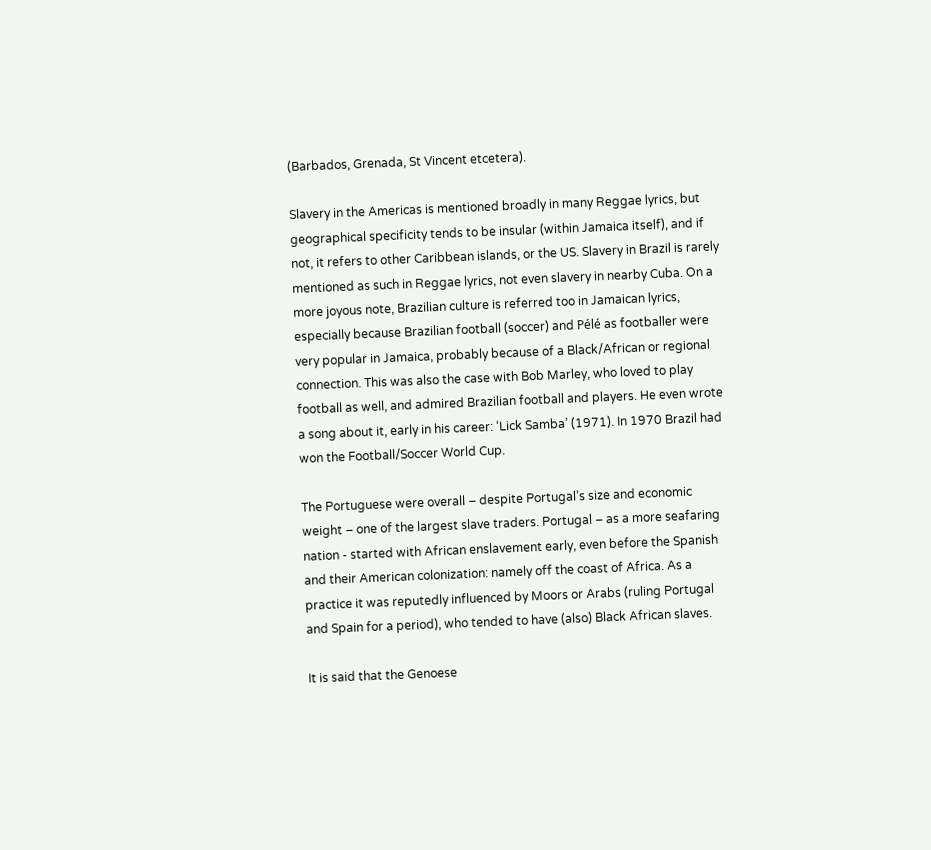(Barbados, Grenada, St Vincent etcetera).

Slavery in the Americas is mentioned broadly in many Reggae lyrics, but geographical specificity tends to be insular (within Jamaica itself), and if not, it refers to other Caribbean islands, or the US. Slavery in Brazil is rarely mentioned as such in Reggae lyrics, not even slavery in nearby Cuba. On a more joyous note, Brazilian culture is referred too in Jamaican lyrics, especially because Brazilian football (soccer) and Pélé as footballer were very popular in Jamaica, probably because of a Black/African or regional connection. This was also the case with Bob Marley, who loved to play football as well, and admired Brazilian football and players. He even wrote a song about it, early in his career: ‘Lick Samba’ (1971). In 1970 Brazil had won the Football/Soccer World Cup.

The Portuguese were overall – despite Portugal’s size and economic weight – one of the largest slave traders. Portugal – as a more seafaring nation - started with African enslavement early, even before the Spanish and their American colonization: namely off the coast of Africa. As a practice it was reputedly influenced by Moors or Arabs (ruling Portugal and Spain for a period), who tended to have (also) Black African slaves.

It is said that the Genoese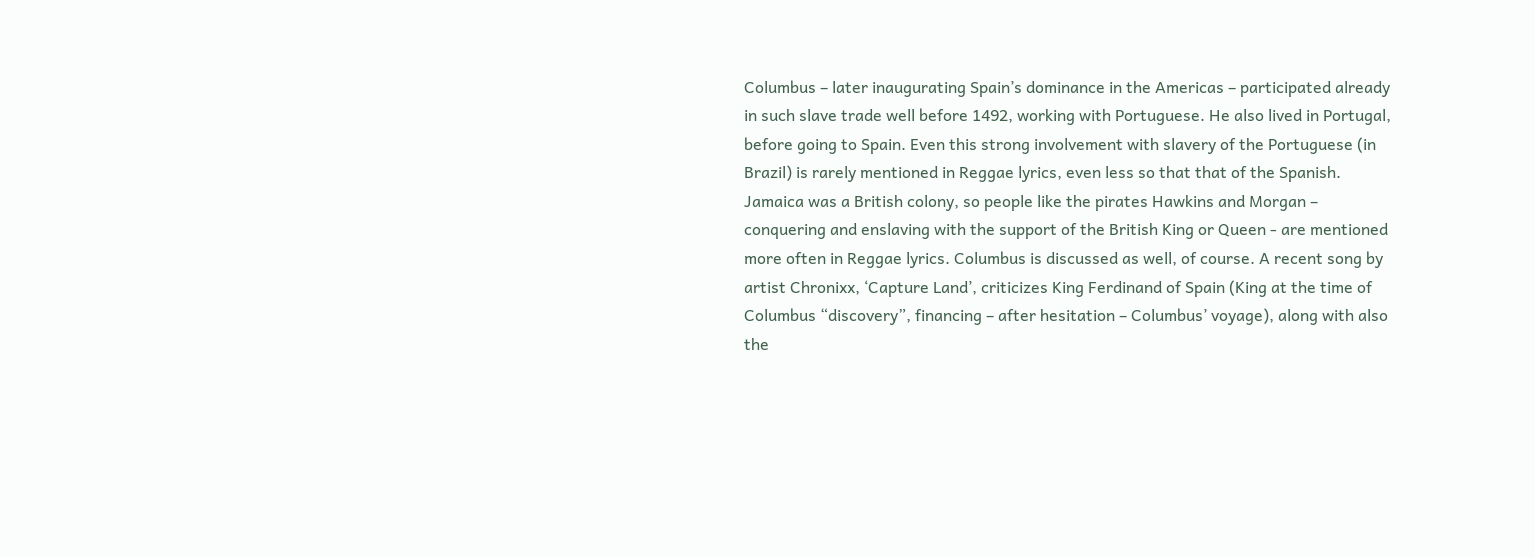Columbus – later inaugurating Spain’s dominance in the Americas – participated already in such slave trade well before 1492, working with Portuguese. He also lived in Portugal, before going to Spain. Even this strong involvement with slavery of the Portuguese (in Brazil) is rarely mentioned in Reggae lyrics, even less so that that of the Spanish. Jamaica was a British colony, so people like the pirates Hawkins and Morgan – conquering and enslaving with the support of the British King or Queen - are mentioned more often in Reggae lyrics. Columbus is discussed as well, of course. A recent song by artist Chronixx, ‘Capture Land’, criticizes King Ferdinand of Spain (King at the time of Columbus “discovery”, financing – after hesitation – Columbus’ voyage), along with also the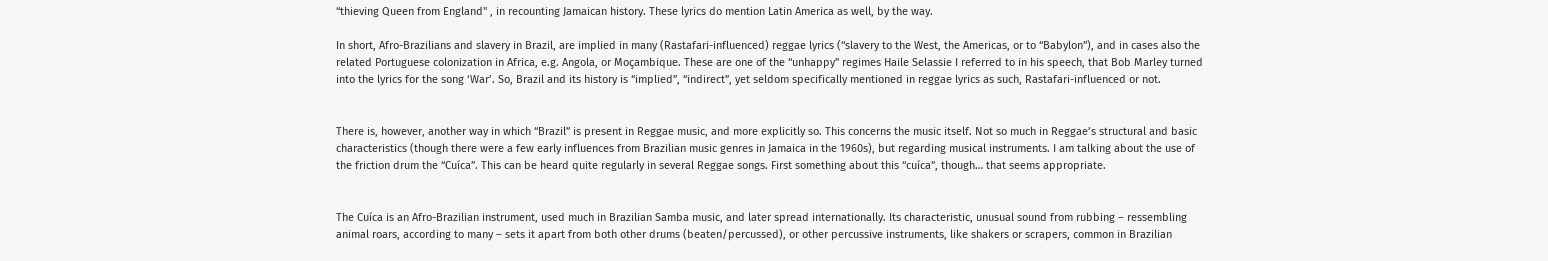“thieving Queen from England" , in recounting Jamaican history. These lyrics do mention Latin America as well, by the way.

In short, Afro-Brazilians and slavery in Brazil, are implied in many (Rastafari-influenced) reggae lyrics (“slavery to the West, the Americas, or to “Babylon”), and in cases also the related Portuguese colonization in Africa, e.g. Angola, or Moçambique. These are one of the “unhappy” regimes Haile Selassie I referred to in his speech, that Bob Marley turned into the lyrics for the song ‘War’. So, Brazil and its history is “implied”, “indirect”, yet seldom specifically mentioned in reggae lyrics as such, Rastafari-influenced or not.


There is, however, another way in which “Brazil” is present in Reggae music, and more explicitly so. This concerns the music itself. Not so much in Reggae’s structural and basic characteristics (though there were a few early influences from Brazilian music genres in Jamaica in the 1960s), but regarding musical instruments. I am talking about the use of the friction drum the “Cuíca”. This can be heard quite regularly in several Reggae songs. First something about this “cuíca”, though… that seems appropriate.


The Cuíca is an Afro-Brazilian instrument, used much in Brazilian Samba music, and later spread internationally. Its characteristic, unusual sound from rubbing – ressembling animal roars, according to many – sets it apart from both other drums (beaten/percussed), or other percussive instruments, like shakers or scrapers, common in Brazilian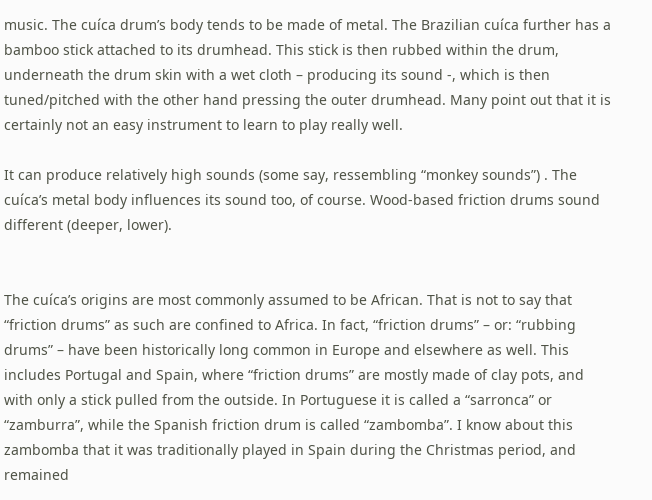music. The cuíca drum’s body tends to be made of metal. The Brazilian cuíca further has a bamboo stick attached to its drumhead. This stick is then rubbed within the drum, underneath the drum skin with a wet cloth – producing its sound -, which is then tuned/pitched with the other hand pressing the outer drumhead. Many point out that it is certainly not an easy instrument to learn to play really well.

It can produce relatively high sounds (some say, ressembling “monkey sounds”) . The cuíca’s metal body influences its sound too, of course. Wood-based friction drums sound different (deeper, lower).


The cuíca’s origins are most commonly assumed to be African. That is not to say that “friction drums” as such are confined to Africa. In fact, “friction drums” – or: “rubbing drums” – have been historically long common in Europe and elsewhere as well. This includes Portugal and Spain, where “friction drums” are mostly made of clay pots, and with only a stick pulled from the outside. In Portuguese it is called a “sarronca” or “zamburra”, while the Spanish friction drum is called “zambomba”. I know about this zambomba that it was traditionally played in Spain during the Christmas period, and remained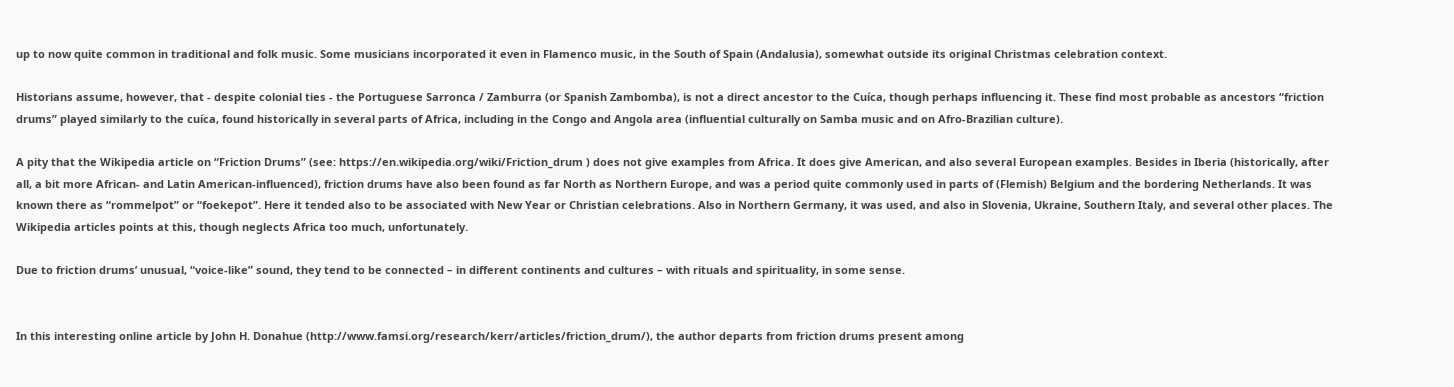up to now quite common in traditional and folk music. Some musicians incorporated it even in Flamenco music, in the South of Spain (Andalusia), somewhat outside its original Christmas celebration context.

Historians assume, however, that - despite colonial ties - the Portuguese Sarronca / Zamburra (or Spanish Zambomba), is not a direct ancestor to the Cuíca, though perhaps influencing it. These find most probable as ancestors “friction drums” played similarly to the cuíca, found historically in several parts of Africa, including in the Congo and Angola area (influential culturally on Samba music and on Afro-Brazilian culture).

A pity that the Wikipedia article on “Friction Drums” (see: https://en.wikipedia.org/wiki/Friction_drum ) does not give examples from Africa. It does give American, and also several European examples. Besides in Iberia (historically, after all, a bit more African- and Latin American-influenced), friction drums have also been found as far North as Northern Europe, and was a period quite commonly used in parts of (Flemish) Belgium and the bordering Netherlands. It was known there as “rommelpot” or “foekepot”. Here it tended also to be associated with New Year or Christian celebrations. Also in Northern Germany, it was used, and also in Slovenia, Ukraine, Southern Italy, and several other places. The Wikipedia articles points at this, though neglects Africa too much, unfortunately.

Due to friction drums’ unusual, “voice-like” sound, they tend to be connected – in different continents and cultures – with rituals and spirituality, in some sense.


In this interesting online article by John H. Donahue (http://www.famsi.org/research/kerr/articles/friction_drum/), the author departs from friction drums present among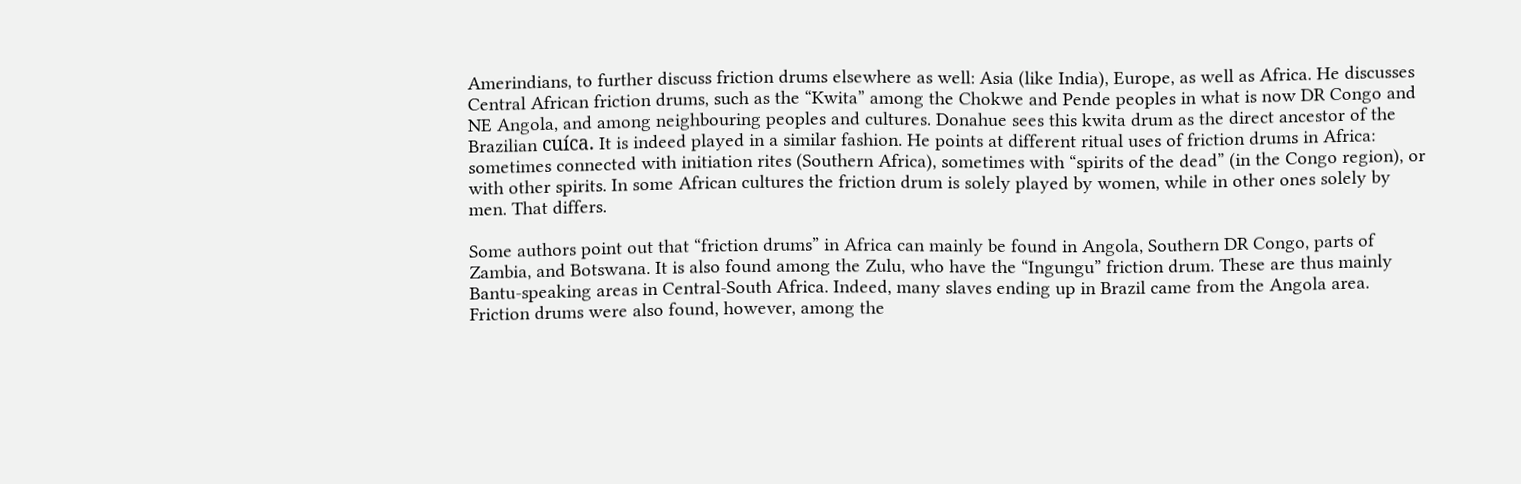Amerindians, to further discuss friction drums elsewhere as well: Asia (like India), Europe, as well as Africa. He discusses Central African friction drums, such as the “Kwita” among the Chokwe and Pende peoples in what is now DR Congo and NE Angola, and among neighbouring peoples and cultures. Donahue sees this kwita drum as the direct ancestor of the Brazilian cuíca. It is indeed played in a similar fashion. He points at different ritual uses of friction drums in Africa: sometimes connected with initiation rites (Southern Africa), sometimes with “spirits of the dead” (in the Congo region), or with other spirits. In some African cultures the friction drum is solely played by women, while in other ones solely by men. That differs.

Some authors point out that “friction drums” in Africa can mainly be found in Angola, Southern DR Congo, parts of Zambia, and Botswana. It is also found among the Zulu, who have the “Ingungu” friction drum. These are thus mainly Bantu-speaking areas in Central-South Africa. Indeed, many slaves ending up in Brazil came from the Angola area. Friction drums were also found, however, among the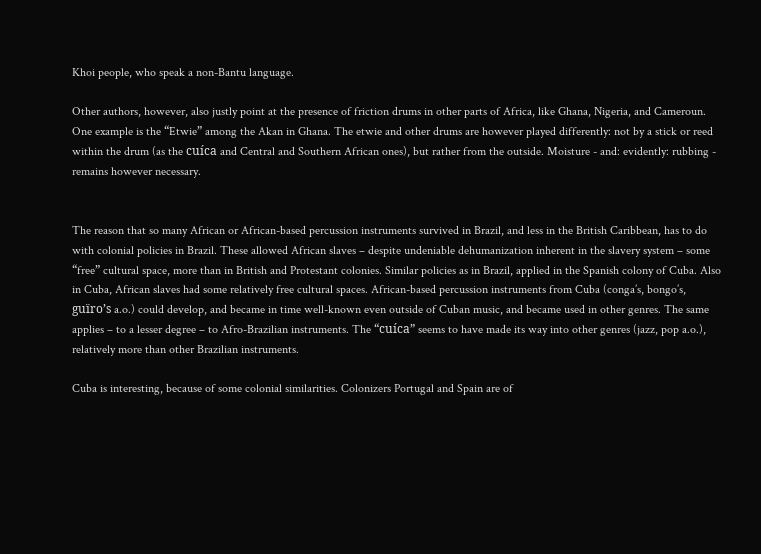Khoi people, who speak a non-Bantu language.

Other authors, however, also justly point at the presence of friction drums in other parts of Africa, like Ghana, Nigeria, and Cameroun. One example is the “Etwie” among the Akan in Ghana. The etwie and other drums are however played differently: not by a stick or reed within the drum (as the cuíca and Central and Southern African ones), but rather from the outside. Moisture - and: evidently: rubbing - remains however necessary.


The reason that so many African or African-based percussion instruments survived in Brazil, and less in the British Caribbean, has to do with colonial policies in Brazil. These allowed African slaves – despite undeniable dehumanization inherent in the slavery system – some “free” cultural space, more than in British and Protestant colonies. Similar policies as in Brazil, applied in the Spanish colony of Cuba. Also in Cuba, African slaves had some relatively free cultural spaces. African-based percussion instruments from Cuba (conga’s, bongo’s, guïro’s a.o.) could develop, and became in time well-known even outside of Cuban music, and became used in other genres. The same applies – to a lesser degree – to Afro-Brazilian instruments. The “cuíca” seems to have made its way into other genres (jazz, pop a.o.), relatively more than other Brazilian instruments.

Cuba is interesting, because of some colonial similarities. Colonizers Portugal and Spain are of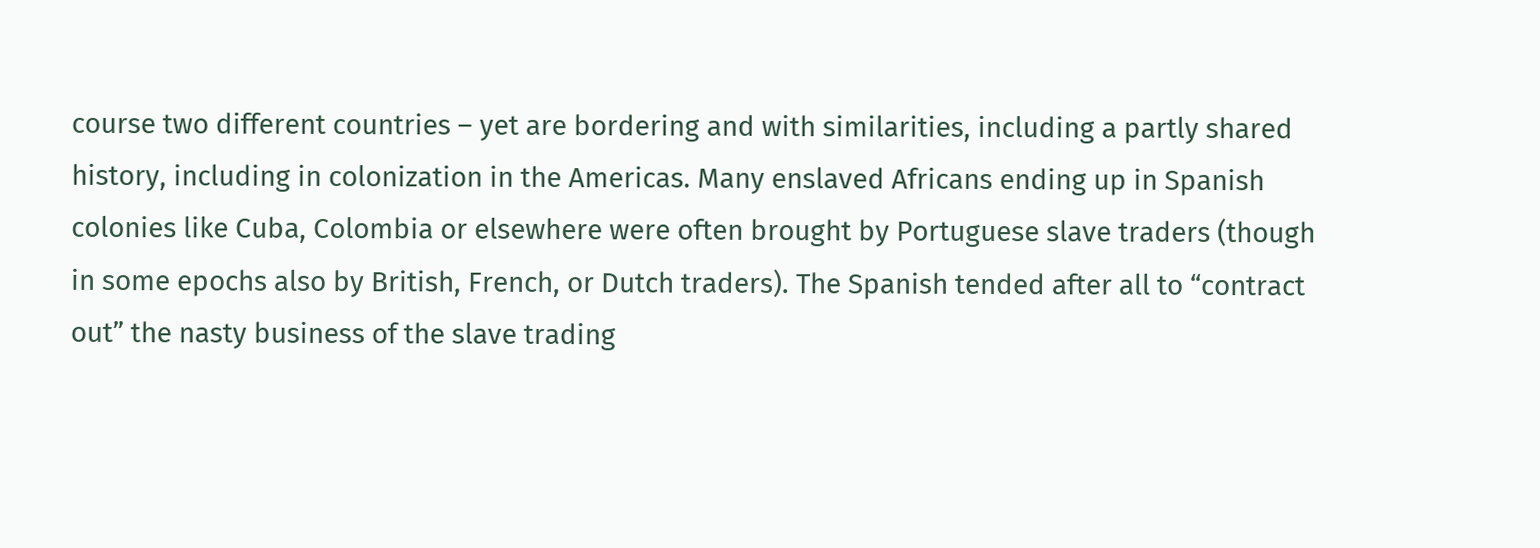course two different countries – yet are bordering and with similarities, including a partly shared history, including in colonization in the Americas. Many enslaved Africans ending up in Spanish colonies like Cuba, Colombia or elsewhere were often brought by Portuguese slave traders (though in some epochs also by British, French, or Dutch traders). The Spanish tended after all to “contract out” the nasty business of the slave trading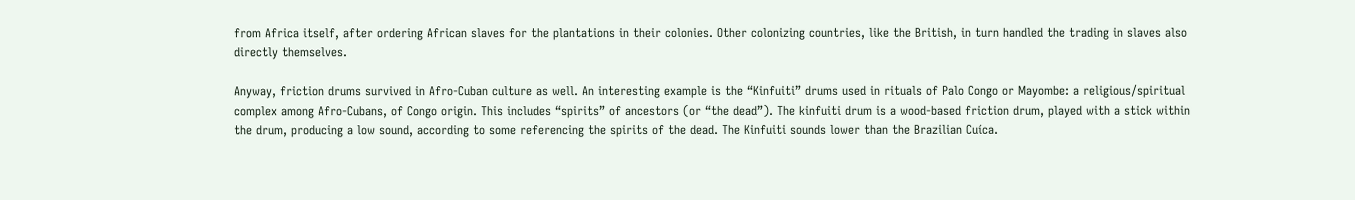from Africa itself, after ordering African slaves for the plantations in their colonies. Other colonizing countries, like the British, in turn handled the trading in slaves also directly themselves.

Anyway, friction drums survived in Afro-Cuban culture as well. An interesting example is the “Kinfuiti” drums used in rituals of Palo Congo or Mayombe: a religious/spiritual complex among Afro-Cubans, of Congo origin. This includes “spirits” of ancestors (or “the dead”). The kinfuiti drum is a wood-based friction drum, played with a stick within the drum, producing a low sound, according to some referencing the spirits of the dead. The Kinfuiti sounds lower than the Brazilian Cuíca.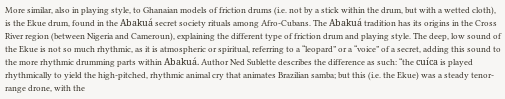More similar, also in playing style, to Ghanaian models of friction drums (i.e. not by a stick within the drum, but with a wetted cloth), is the Ekue drum, found in the Abakuá secret society rituals among Afro-Cubans. The Abakuá tradition has its origins in the Cross River region (between Nigeria and Cameroun), explaining the different type of friction drum and playing style. The deep, low sound of the Ekue is not so much rhythmic, as it is atmospheric or spiritual, referring to a “leopard” or a “voice” of a secret, adding this sound to the more rhythmic drumming parts within Abakuá. Author Ned Sublette describes the difference as such: “the cuíca is played rhythmically to yield the high-pitched, rhythmic animal cry that animates Brazilian samba; but this (i.e. the Ekue) was a steady tenor-range drone, with the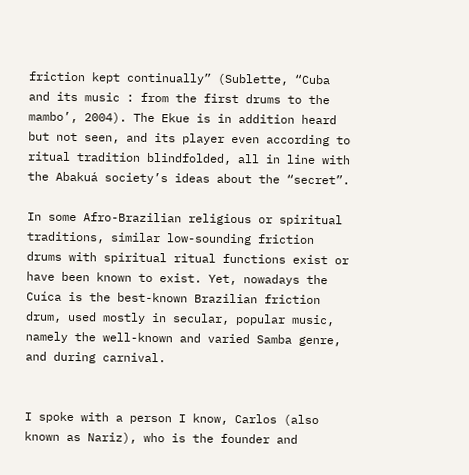friction kept continually” (Sublette, “Cuba and its music : from the first drums to the mambo’, 2004). The Ekue is in addition heard but not seen, and its player even according to ritual tradition blindfolded, all in line with the Abakuá society’s ideas about the “secret”.

In some Afro-Brazilian religious or spiritual traditions, similar low-sounding friction drums with spiritual ritual functions exist or have been known to exist. Yet, nowadays the Cuíca is the best-known Brazilian friction drum, used mostly in secular, popular music, namely the well-known and varied Samba genre, and during carnival.


I spoke with a person I know, Carlos (also known as Nariz), who is the founder and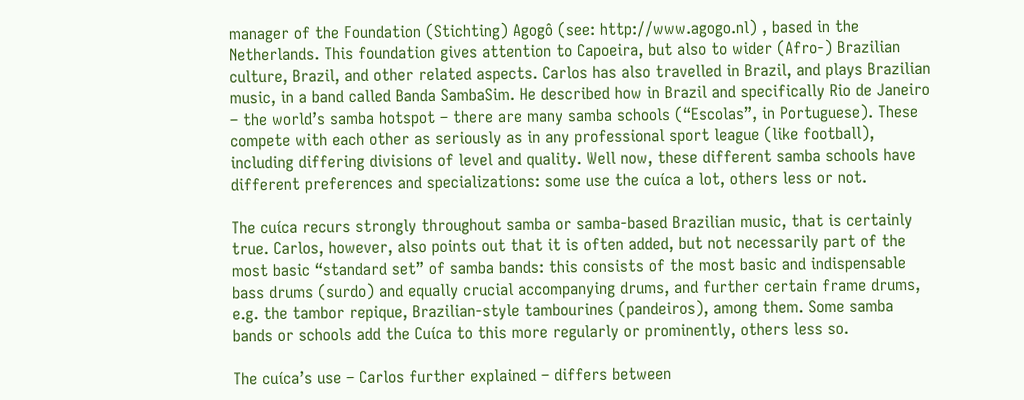manager of the Foundation (Stichting) Agogô (see: http://www.agogo.nl) , based in the Netherlands. This foundation gives attention to Capoeira, but also to wider (Afro-) Brazilian culture, Brazil, and other related aspects. Carlos has also travelled in Brazil, and plays Brazilian music, in a band called Banda SambaSim. He described how in Brazil and specifically Rio de Janeiro – the world’s samba hotspot – there are many samba schools (“Escolas”, in Portuguese). These compete with each other as seriously as in any professional sport league (like football), including differing divisions of level and quality. Well now, these different samba schools have different preferences and specializations: some use the cuíca a lot, others less or not.

The cuíca recurs strongly throughout samba or samba-based Brazilian music, that is certainly true. Carlos, however, also points out that it is often added, but not necessarily part of the most basic “standard set” of samba bands: this consists of the most basic and indispensable bass drums (surdo) and equally crucial accompanying drums, and further certain frame drums, e.g. the tambor repique, Brazilian-style tambourines (pandeiros), among them. Some samba bands or schools add the Cuíca to this more regularly or prominently, others less so.

The cuíca’s use – Carlos further explained – differs between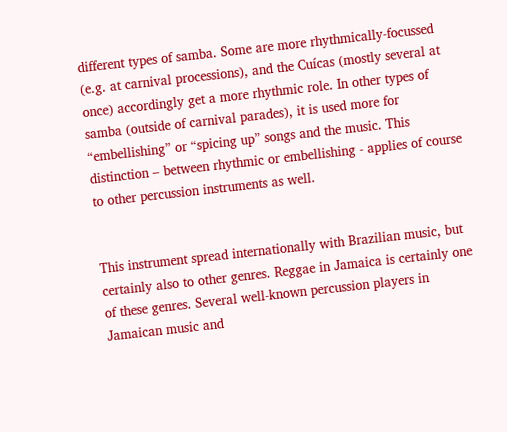different types of samba. Some are more rhythmically-focussed (e.g. at carnival processions), and the Cuícas (mostly several at once) accordingly get a more rhythmic role. In other types of samba (outside of carnival parades), it is used more for “embellishing” or “spicing up” songs and the music. This distinction – between rhythmic or embellishing - applies of course to other percussion instruments as well.


This instrument spread internationally with Brazilian music, but certainly also to other genres. Reggae in Jamaica is certainly one of these genres. Several well-known percussion players in Jamaican music and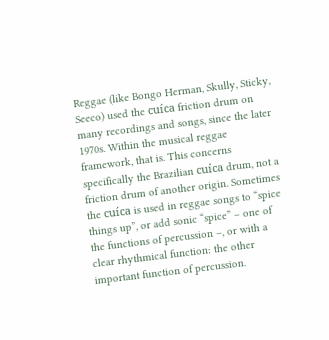Reggae (like Bongo Herman, Skully, Sticky, Seeco) used the cuíca friction drum on many recordings and songs, since the later 1970s. Within the musical reggae framework, that is. This concerns specifically the Brazilian cuíca drum, not a friction drum of another origin. Sometimes the cuíca is used in reggae songs to “spice things up”, or add sonic “spice” – one of the functions of percussion –, or with a clear rhythmical function: the other important function of percussion.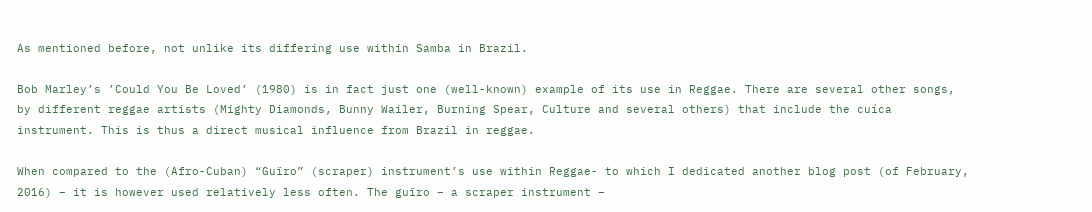As mentioned before, not unlike its differing use within Samba in Brazil.

Bob Marley’s ’Could You Be Loved’ (1980) is in fact just one (well-known) example of its use in Reggae. There are several other songs, by different reggae artists (Mighty Diamonds, Bunny Wailer, Burning Spear, Culture and several others) that include the cuíca instrument. This is thus a direct musical influence from Brazil in reggae.

When compared to the (Afro-Cuban) “Guïro” (scraper) instrument’s use within Reggae- to which I dedicated another blog post (of February, 2016) – it is however used relatively less often. The guïro – a scraper instrument –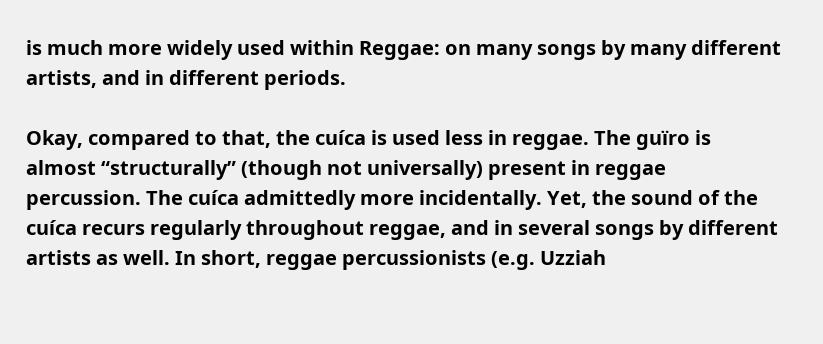is much more widely used within Reggae: on many songs by many different artists, and in different periods.

Okay, compared to that, the cuíca is used less in reggae. The guïro is almost “structurally” (though not universally) present in reggae percussion. The cuíca admittedly more incidentally. Yet, the sound of the cuíca recurs regularly throughout reggae, and in several songs by different artists as well. In short, reggae percussionists (e.g. Uzziah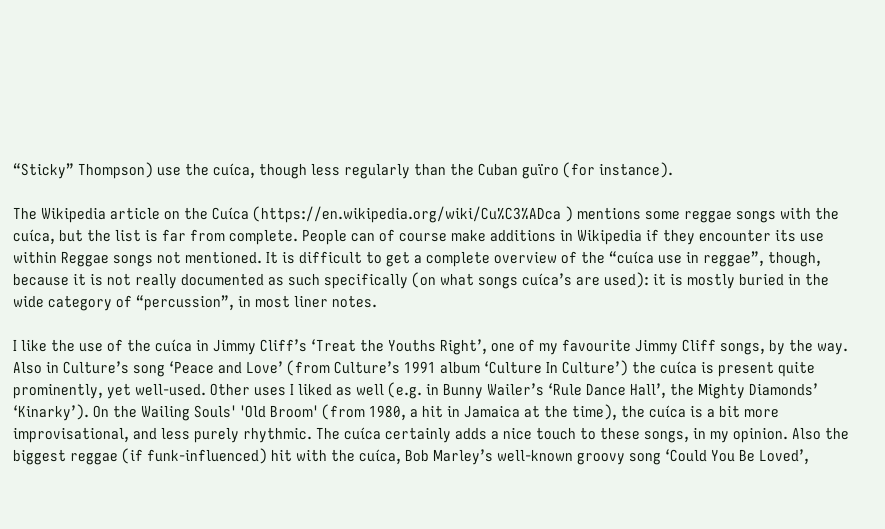“Sticky” Thompson) use the cuíca, though less regularly than the Cuban guïro (for instance).

The Wikipedia article on the Cuíca (https://en.wikipedia.org/wiki/Cu%C3%ADca ) mentions some reggae songs with the cuíca, but the list is far from complete. People can of course make additions in Wikipedia if they encounter its use within Reggae songs not mentioned. It is difficult to get a complete overview of the “cuíca use in reggae”, though, because it is not really documented as such specifically (on what songs cuíca’s are used): it is mostly buried in the wide category of “percussion”, in most liner notes.

I like the use of the cuíca in Jimmy Cliff’s ‘Treat the Youths Right’, one of my favourite Jimmy Cliff songs, by the way. Also in Culture’s song ‘Peace and Love’ (from Culture’s 1991 album ‘Culture In Culture’) the cuíca is present quite prominently, yet well-used. Other uses I liked as well (e.g. in Bunny Wailer’s ‘Rule Dance Hall’, the Mighty Diamonds’ ‘Kinarky’). On the Wailing Souls' 'Old Broom' (from 1980, a hit in Jamaica at the time), the cuíca is a bit more improvisational, and less purely rhythmic. The cuíca certainly adds a nice touch to these songs, in my opinion. Also the biggest reggae (if funk-influenced) hit with the cuíca, Bob Marley’s well-known groovy song ‘Could You Be Loved’,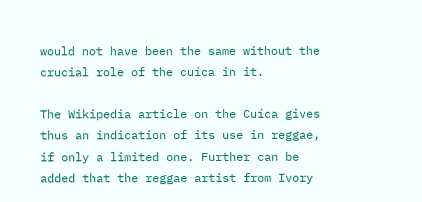would not have been the same without the crucial role of the cuíca in it.

The Wikipedia article on the Cuíca gives thus an indication of its use in reggae, if only a limited one. Further can be added that the reggae artist from Ivory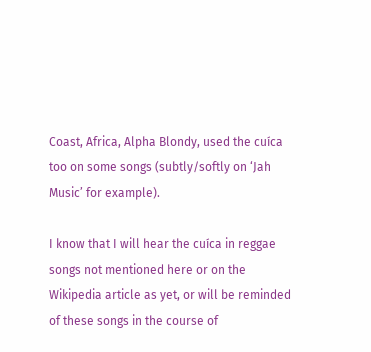Coast, Africa, Alpha Blondy, used the cuíca too on some songs (subtly/softly on ‘Jah Music’ for example).

I know that I will hear the cuíca in reggae songs not mentioned here or on the Wikipedia article as yet, or will be reminded of these songs in the course of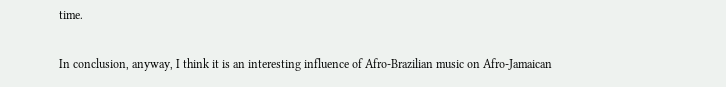time.

In conclusion, anyway, I think it is an interesting influence of Afro-Brazilian music on Afro-Jamaican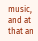music, and at that an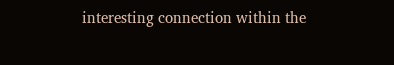interesting connection within the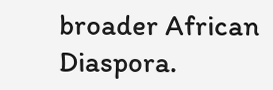broader African Diaspora.